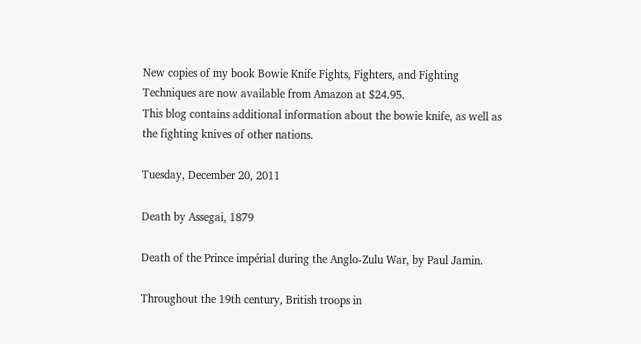New copies of my book Bowie Knife Fights, Fighters, and Fighting Techniques are now available from Amazon at $24.95.
This blog contains additional information about the bowie knife, as well as the fighting knives of other nations.

Tuesday, December 20, 2011

Death by Assegai, 1879

Death of the Prince impérial during the Anglo-Zulu War, by Paul Jamin.

Throughout the 19th century, British troops in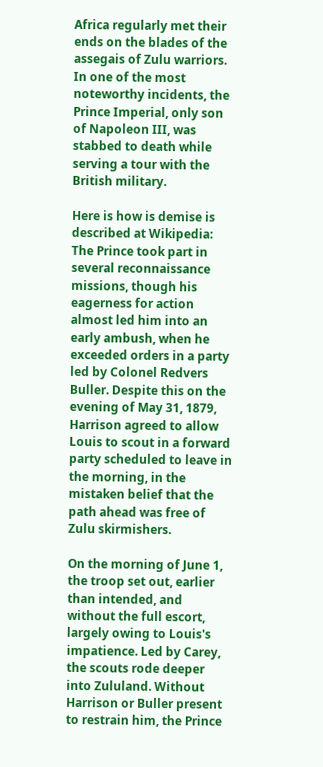Africa regularly met their ends on the blades of the assegais of Zulu warriors. In one of the most noteworthy incidents, the Prince Imperial, only son of Napoleon III, was stabbed to death while serving a tour with the British military.

Here is how is demise is described at Wikipedia:
The Prince took part in several reconnaissance missions, though his eagerness for action almost led him into an early ambush, when he exceeded orders in a party led by Colonel Redvers Buller. Despite this on the evening of May 31, 1879, Harrison agreed to allow Louis to scout in a forward party scheduled to leave in the morning, in the mistaken belief that the path ahead was free of Zulu skirmishers.

On the morning of June 1, the troop set out, earlier than intended, and without the full escort, largely owing to Louis's impatience. Led by Carey, the scouts rode deeper into Zululand. Without Harrison or Buller present to restrain him, the Prince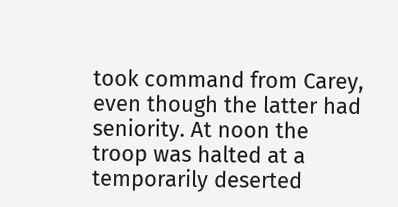took command from Carey, even though the latter had seniority. At noon the troop was halted at a temporarily deserted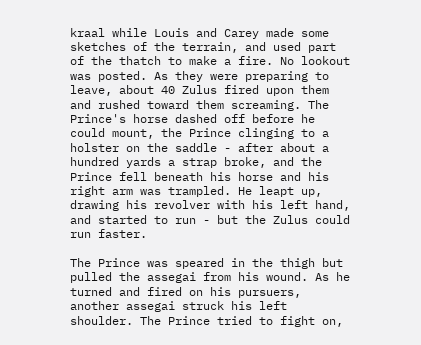kraal while Louis and Carey made some sketches of the terrain, and used part of the thatch to make a fire. No lookout was posted. As they were preparing to leave, about 40 Zulus fired upon them and rushed toward them screaming. The Prince's horse dashed off before he could mount, the Prince clinging to a holster on the saddle - after about a hundred yards a strap broke, and the Prince fell beneath his horse and his right arm was trampled. He leapt up, drawing his revolver with his left hand, and started to run - but the Zulus could run faster.

The Prince was speared in the thigh but pulled the assegai from his wound. As he turned and fired on his pursuers, another assegai struck his left shoulder. The Prince tried to fight on,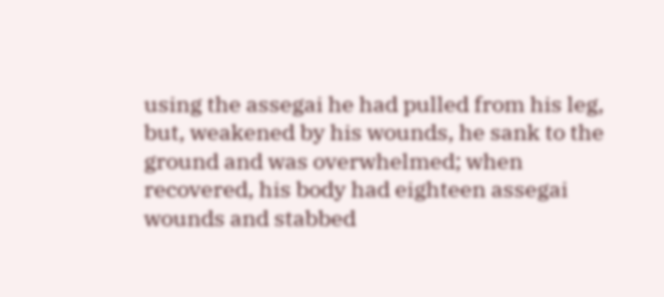using the assegai he had pulled from his leg, but, weakened by his wounds, he sank to the ground and was overwhelmed; when recovered, his body had eighteen assegai wounds and stabbed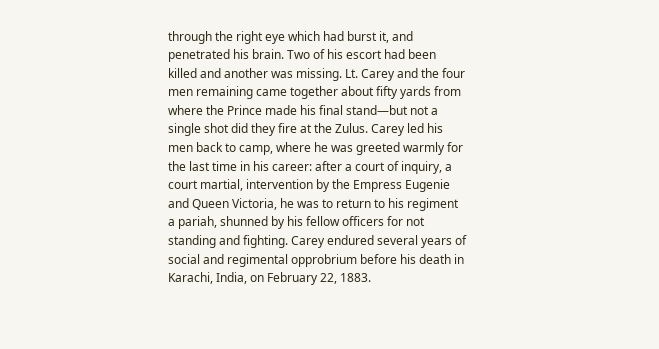through the right eye which had burst it, and penetrated his brain. Two of his escort had been killed and another was missing. Lt. Carey and the four men remaining came together about fifty yards from where the Prince made his final stand—but not a single shot did they fire at the Zulus. Carey led his men back to camp, where he was greeted warmly for the last time in his career: after a court of inquiry, a court martial, intervention by the Empress Eugenie and Queen Victoria, he was to return to his regiment a pariah, shunned by his fellow officers for not standing and fighting. Carey endured several years of social and regimental opprobrium before his death in Karachi, India, on February 22, 1883.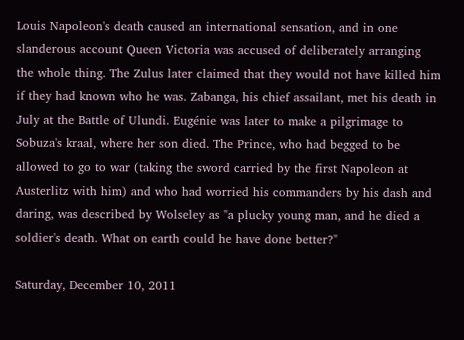Louis Napoleon's death caused an international sensation, and in one slanderous account Queen Victoria was accused of deliberately arranging the whole thing. The Zulus later claimed that they would not have killed him if they had known who he was. Zabanga, his chief assailant, met his death in July at the Battle of Ulundi. Eugénie was later to make a pilgrimage to Sobuza's kraal, where her son died. The Prince, who had begged to be allowed to go to war (taking the sword carried by the first Napoleon at Austerlitz with him) and who had worried his commanders by his dash and daring, was described by Wolseley as "a plucky young man, and he died a soldier's death. What on earth could he have done better?"

Saturday, December 10, 2011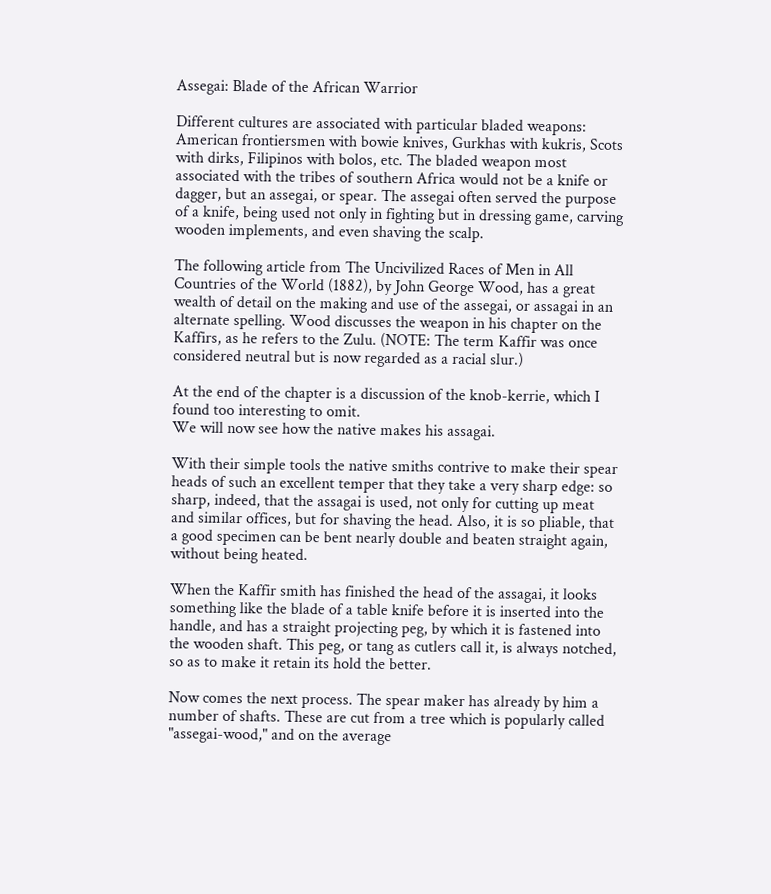Assegai: Blade of the African Warrior

Different cultures are associated with particular bladed weapons: American frontiersmen with bowie knives, Gurkhas with kukris, Scots with dirks, Filipinos with bolos, etc. The bladed weapon most associated with the tribes of southern Africa would not be a knife or dagger, but an assegai, or spear. The assegai often served the purpose of a knife, being used not only in fighting but in dressing game, carving wooden implements, and even shaving the scalp.

The following article from The Uncivilized Races of Men in All Countries of the World (1882), by John George Wood, has a great wealth of detail on the making and use of the assegai, or assagai in an alternate spelling. Wood discusses the weapon in his chapter on the Kaffirs, as he refers to the Zulu. (NOTE: The term Kaffir was once considered neutral but is now regarded as a racial slur.)

At the end of the chapter is a discussion of the knob-kerrie, which I found too interesting to omit.
We will now see how the native makes his assagai.

With their simple tools the native smiths contrive to make their spear heads of such an excellent temper that they take a very sharp edge: so sharp, indeed, that the assagai is used, not only for cutting up meat and similar offices, but for shaving the head. Also, it is so pliable, that a good specimen can be bent nearly double and beaten straight again, without being heated.

When the Kaffir smith has finished the head of the assagai, it looks something like the blade of a table knife before it is inserted into the handle, and has a straight projecting peg, by which it is fastened into the wooden shaft. This peg, or tang as cutlers call it, is always notched, so as to make it retain its hold the better.

Now comes the next process. The spear maker has already by him a number of shafts. These are cut from a tree which is popularly called "assegai-wood," and on the average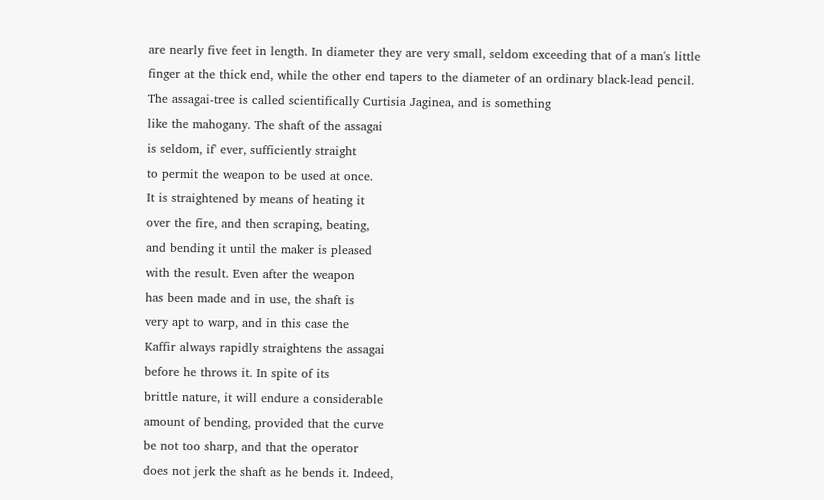are nearly five feet in length. In diameter they are very small, seldom exceeding that of a man's little finger at the thick end, while the other end tapers to the diameter of an ordinary black-lead pencil. The assagai-tree is called scientifically Curtisia Jaginea, and is something
like the mahogany. The shaft of the assagai
is seldom, if' ever, sufficiently straight
to permit the weapon to be used at once.
It is straightened by means of heating it
over the fire, and then scraping, beating,
and bending it until the maker is pleased
with the result. Even after the weapon
has been made and in use, the shaft is
very apt to warp, and in this case the
Kaffir always rapidly straightens the assagai
before he throws it. In spite of its
brittle nature, it will endure a considerable
amount of bending, provided that the curve
be not too sharp, and that the operator
does not jerk the shaft as he bends it. Indeed,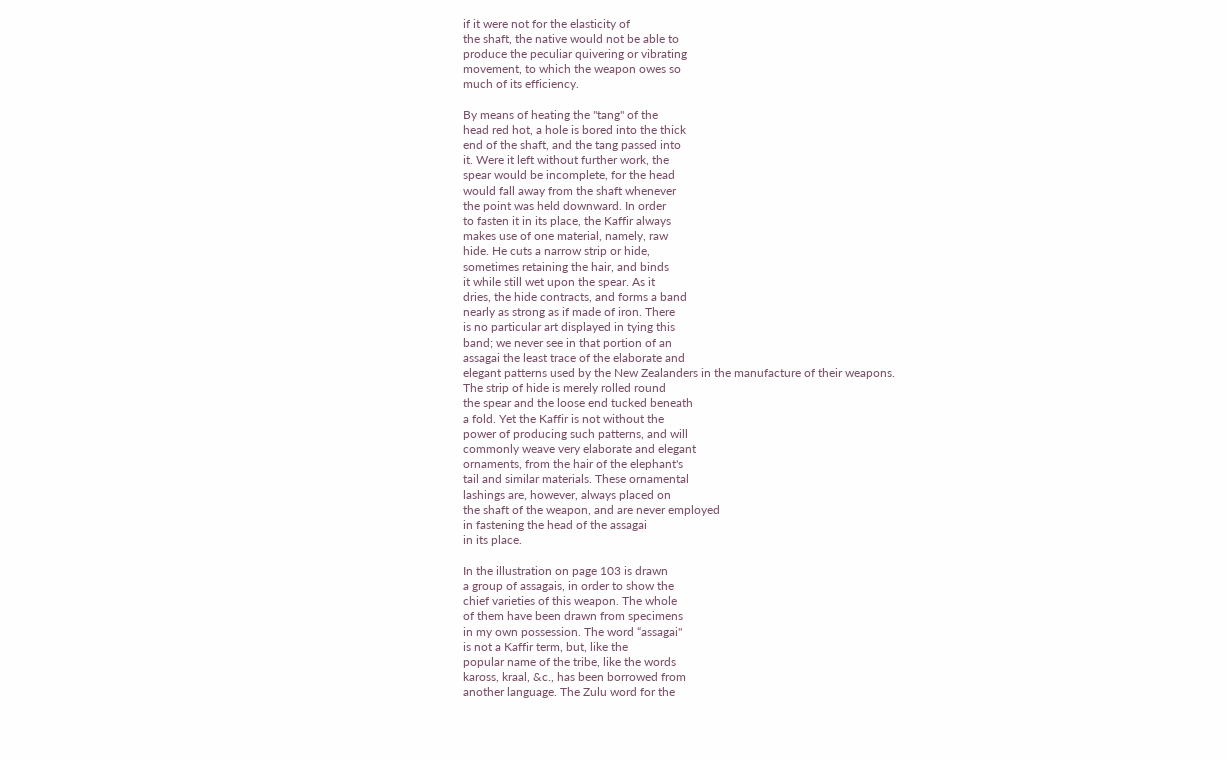if it were not for the elasticity of
the shaft, the native would not be able to
produce the peculiar quivering or vibrating
movement, to which the weapon owes so
much of its efficiency.

By means of heating the "tang" of the
head red hot, a hole is bored into the thick
end of the shaft, and the tang passed into
it. Were it left without further work, the
spear would be incomplete, for the head
would fall away from the shaft whenever
the point was held downward. In order
to fasten it in its place, the Kaffir always
makes use of one material, namely, raw
hide. He cuts a narrow strip or hide,
sometimes retaining the hair, and binds
it while still wet upon the spear. As it
dries, the hide contracts, and forms a band
nearly as strong as if made of iron. There
is no particular art displayed in tying this
band; we never see in that portion of an
assagai the least trace of the elaborate and
elegant patterns used by the New Zealanders in the manufacture of their weapons.
The strip of hide is merely rolled round
the spear and the loose end tucked beneath
a fold. Yet the Kaffir is not without the
power of producing such patterns, and will
commonly weave very elaborate and elegant
ornaments, from the hair of the elephant's
tail and similar materials. These ornamental
lashings are, however, always placed on
the shaft of the weapon, and are never employed
in fastening the head of the assagai
in its place.

In the illustration on page 103 is drawn
a group of assagais, in order to show the
chief varieties of this weapon. The whole
of them have been drawn from specimens
in my own possession. The word “assagai"
is not a Kaffir term, but, like the
popular name of the tribe, like the words
kaross, kraal, &c., has been borrowed from
another language. The Zulu word for the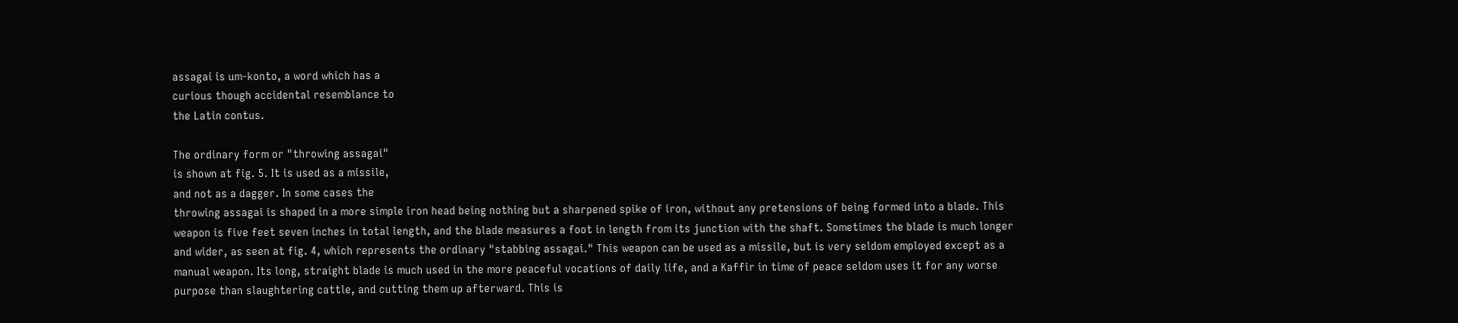assagai is um-konto, a word which has a
curious though accidental resemblance to
the Latin contus.

The ordinary form or "throwing assagai"
is shown at fig. 5. It is used as a missile,
and not as a dagger. In some cases the
throwing assagai is shaped in a more simple iron head being nothing but a sharpened spike of iron, without any pretensions of being formed into a blade. This weapon is five feet seven inches in total length, and the blade measures a foot in length from its junction with the shaft. Sometimes the blade is much longer and wider, as seen at fig. 4, which represents the ordinary "stabbing assagai." This weapon can be used as a missile, but is very seldom employed except as a manual weapon. Its long, straight blade is much used in the more peaceful vocations of daily life, and a Kaffir in time of peace seldom uses it for any worse purpose than slaughtering cattle, and cutting them up afterward. This is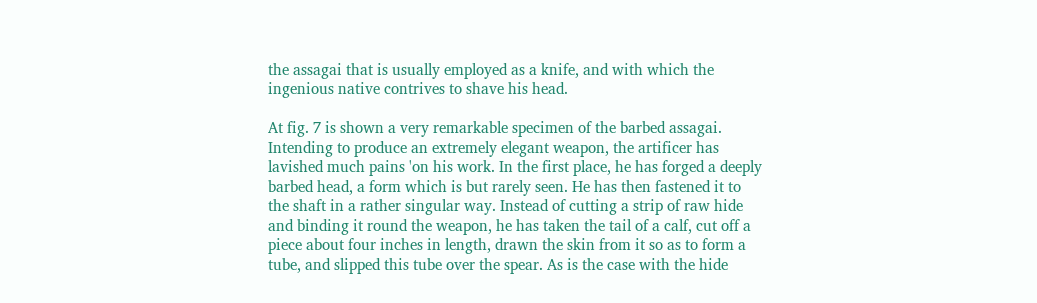the assagai that is usually employed as a knife, and with which the ingenious native contrives to shave his head.

At fig. 7 is shown a very remarkable specimen of the barbed assagai. Intending to produce an extremely elegant weapon, the artificer has lavished much pains 'on his work. In the first place, he has forged a deeply barbed head, a form which is but rarely seen. He has then fastened it to the shaft in a rather singular way. Instead of cutting a strip of raw hide and binding it round the weapon, he has taken the tail of a calf, cut off a piece about four inches in length, drawn the skin from it so as to form a tube, and slipped this tube over the spear. As is the case with the hide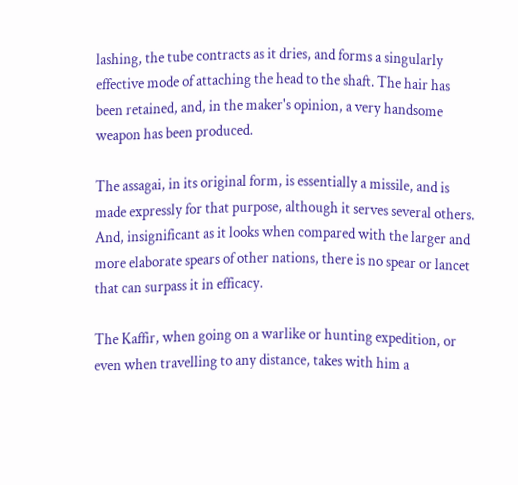lashing, the tube contracts as it dries, and forms a singularly effective mode of attaching the head to the shaft. The hair has been retained, and, in the maker's opinion, a very handsome weapon has been produced.

The assagai, in its original form, is essentially a missile, and is made expressly for that purpose, although it serves several others. And, insignificant as it looks when compared with the larger and more elaborate spears of other nations, there is no spear or lancet that can surpass it in efficacy.

The Kaffir, when going on a warlike or hunting expedition, or even when travelling to any distance, takes with him a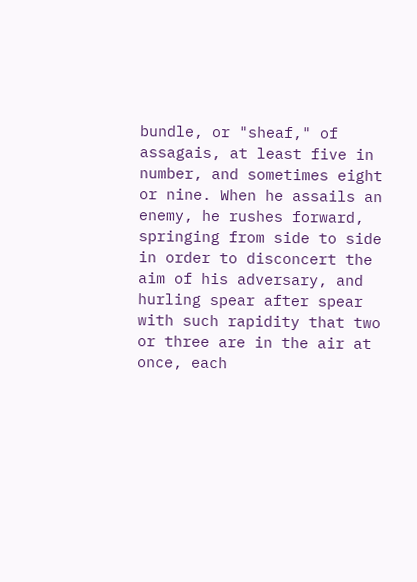bundle, or "sheaf," of assagais, at least five in number, and sometimes eight or nine. When he assails an enemy, he rushes forward, springing from side to side in order to disconcert the aim of his adversary, and hurling spear after spear with such rapidity that two or three are in the air at once, each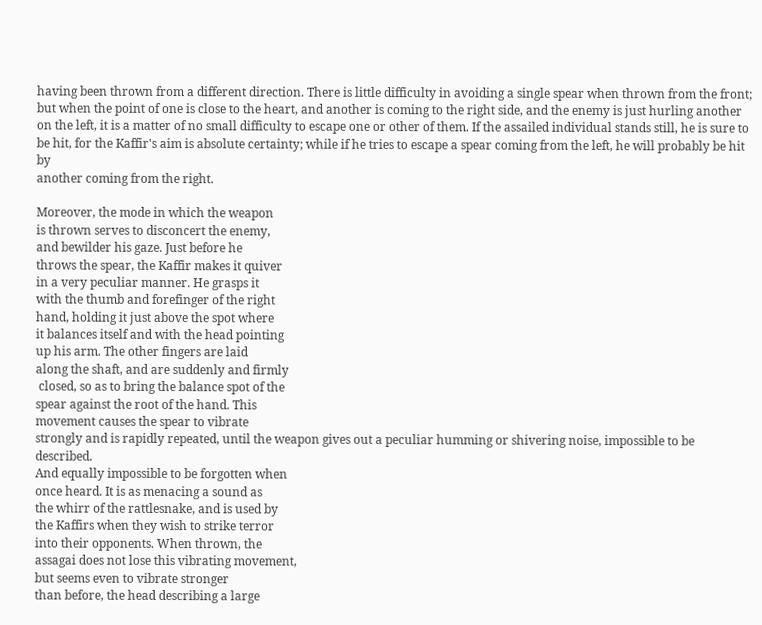having been thrown from a different direction. There is little difficulty in avoiding a single spear when thrown from the front; but when the point of one is close to the heart, and another is coming to the right side, and the enemy is just hurling another on the left, it is a matter of no small difficulty to escape one or other of them. If the assailed individual stands still, he is sure to be hit, for the Kaffir's aim is absolute certainty; while if he tries to escape a spear coming from the left, he will probably be hit by
another coming from the right.

Moreover, the mode in which the weapon
is thrown serves to disconcert the enemy,
and bewilder his gaze. Just before he
throws the spear, the Kaffir makes it quiver
in a very peculiar manner. He grasps it
with the thumb and forefinger of the right
hand, holding it just above the spot where
it balances itself and with the head pointing
up his arm. The other fingers are laid
along the shaft, and are suddenly and firmly
 closed, so as to bring the balance spot of the
spear against the root of the hand. This
movement causes the spear to vibrate
strongly and is rapidly repeated, until the weapon gives out a peculiar humming or shivering noise, impossible to be described.
And equally impossible to be forgotten when
once heard. It is as menacing a sound as
the whirr of the rattlesnake, and is used by
the Kaffirs when they wish to strike terror
into their opponents. When thrown, the
assagai does not lose this vibrating movement,
but seems even to vibrate stronger
than before, the head describing a large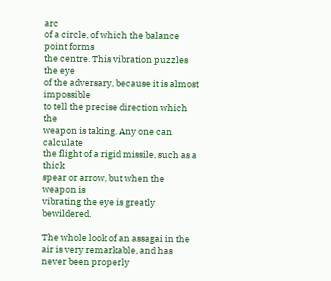arc
of a circle, of which the balance point forms
the centre. This vibration puzzles the eye
of the adversary, because it is almost impossible
to tell the precise direction which the
weapon is taking. Any one can calculate
the flight of a rigid missile, such as a thick
spear or arrow, but when the weapon is
vibrating the eye is greatly bewildered.

The whole look of an assagai in the air is very remarkable, and has never been properly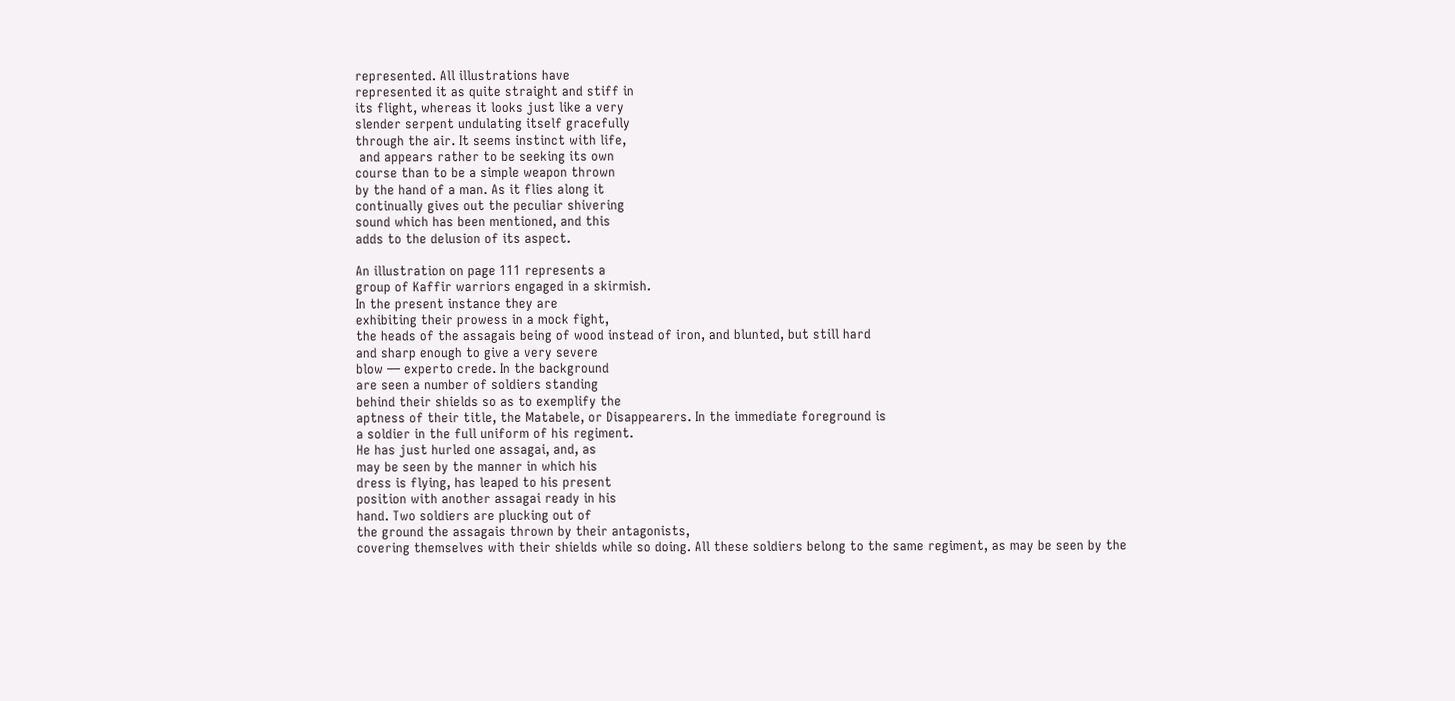represented. All illustrations have
represented it as quite straight and stiff in
its flight, whereas it looks just like a very
slender serpent undulating itself gracefully
through the air. It seems instinct with life,
 and appears rather to be seeking its own
course than to be a simple weapon thrown
by the hand of a man. As it flies along it
continually gives out the peculiar shivering
sound which has been mentioned, and this
adds to the delusion of its aspect.

An illustration on page 111 represents a
group of Kaffir warriors engaged in a skirmish.
In the present instance they are
exhibiting their prowess in a mock fight,
the heads of the assagais being of wood instead of iron, and blunted, but still hard
and sharp enough to give a very severe
blow — experto crede. In the background
are seen a number of soldiers standing
behind their shields so as to exemplify the
aptness of their title, the Matabele, or Disappearers. In the immediate foreground is
a soldier in the full uniform of his regiment.
He has just hurled one assagai, and, as
may be seen by the manner in which his
dress is flying, has leaped to his present
position with another assagai ready in his
hand. Two soldiers are plucking out of
the ground the assagais thrown by their antagonists,
covering themselves with their shields while so doing. All these soldiers belong to the same regiment, as may be seen by the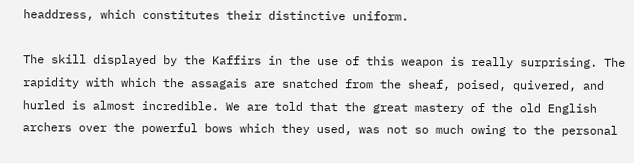headdress, which constitutes their distinctive uniform.

The skill displayed by the Kaffirs in the use of this weapon is really surprising. The rapidity with which the assagais are snatched from the sheaf, poised, quivered, and hurled is almost incredible. We are told that the great mastery of the old English archers over the powerful bows which they used, was not so much owing to the personal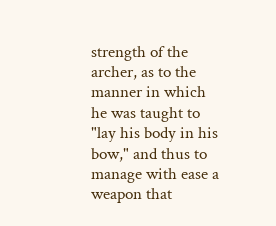strength of the archer, as to the manner in which he was taught to "lay his body in his bow," and thus to manage with ease a weapon that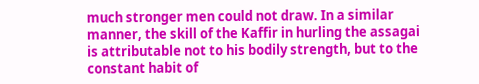much stronger men could not draw. In a similar manner, the skill of the Kaffir in hurling the assagai is attributable not to his bodily strength, but to the constant habit of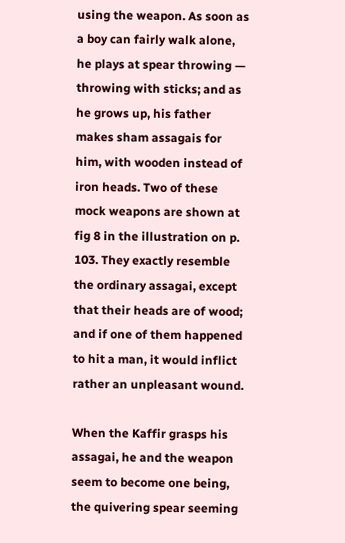using the weapon. As soon as a boy can fairly walk alone, he plays at spear throwing — throwing with sticks; and as he grows up, his father makes sham assagais for him, with wooden instead of iron heads. Two of these mock weapons are shown at fig 8 in the illustration on p. 103. They exactly resemble the ordinary assagai, except that their heads are of wood; and if one of them happened to hit a man, it would inflict rather an unpleasant wound.

When the Kaffir grasps his assagai, he and the weapon seem to become one being, the quivering spear seeming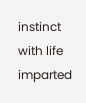instinct with life imparted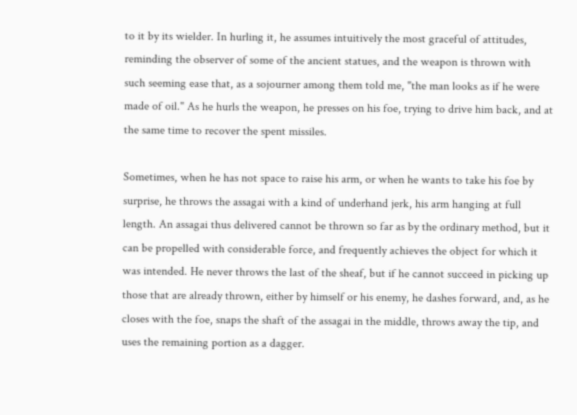to it by its wielder. In hurling it, he assumes intuitively the most graceful of attitudes, reminding the observer of some of the ancient statues, and the weapon is thrown with such seeming ease that, as a sojourner among them told me, "the man looks as if he were made of oil." As he hurls the weapon, he presses on his foe, trying to drive him back, and at the same time to recover the spent missiles.

Sometimes, when he has not space to raise his arm, or when he wants to take his foe by surprise, he throws the assagai with a kind of underhand jerk, his arm hanging at full length. An assagai thus delivered cannot be thrown so far as by the ordinary method, but it can be propelled with considerable force, and frequently achieves the object for which it was intended. He never throws the last of the sheaf, but if he cannot succeed in picking up those that are already thrown, either by himself or his enemy, he dashes forward, and, as he closes with the foe, snaps the shaft of the assagai in the middle, throws away the tip, and uses the remaining portion as a dagger.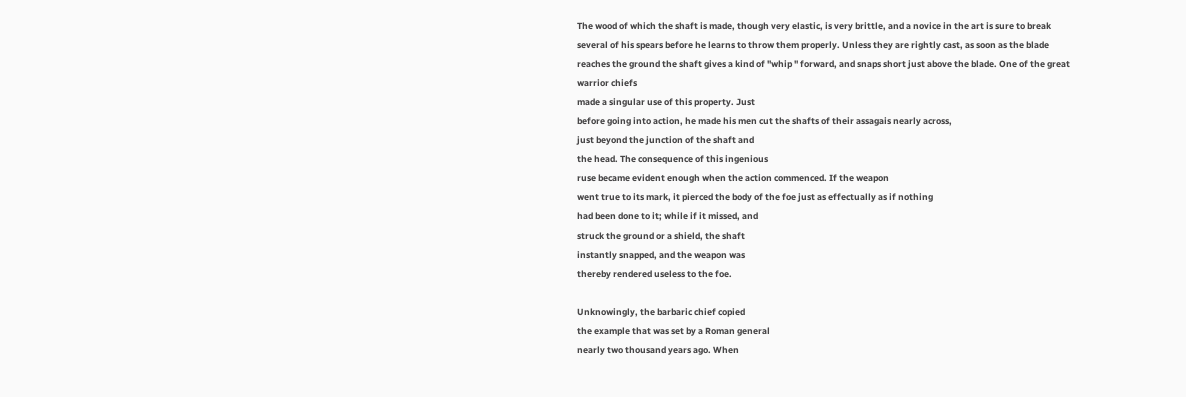The wood of which the shaft is made, though very elastic, is very brittle, and a novice in the art is sure to break several of his spears before he learns to throw them properly. Unless they are rightly cast, as soon as the blade reaches the ground the shaft gives a kind of "whip " forward, and snaps short just above the blade. One of the great warrior chiefs
made a singular use of this property. Just
before going into action, he made his men cut the shafts of their assagais nearly across,
just beyond the junction of the shaft and
the head. The consequence of this ingenious
ruse became evident enough when the action commenced. If the weapon
went true to its mark, it pierced the body of the foe just as effectually as if nothing
had been done to it; while if it missed, and
struck the ground or a shield, the shaft
instantly snapped, and the weapon was
thereby rendered useless to the foe.

Unknowingly, the barbaric chief copied
the example that was set by a Roman general
nearly two thousand years ago. When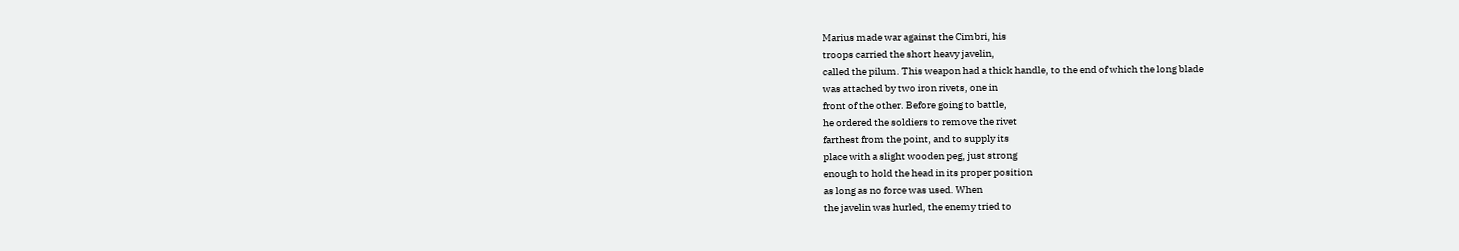Marius made war against the Cimbri, his
troops carried the short heavy javelin,
called the pilum. This weapon had a thick handle, to the end of which the long blade
was attached by two iron rivets, one in
front of the other. Before going to battle,
he ordered the soldiers to remove the rivet
farthest from the point, and to supply its
place with a slight wooden peg, just strong
enough to hold the head in its proper position
as long as no force was used. When
the javelin was hurled, the enemy tried to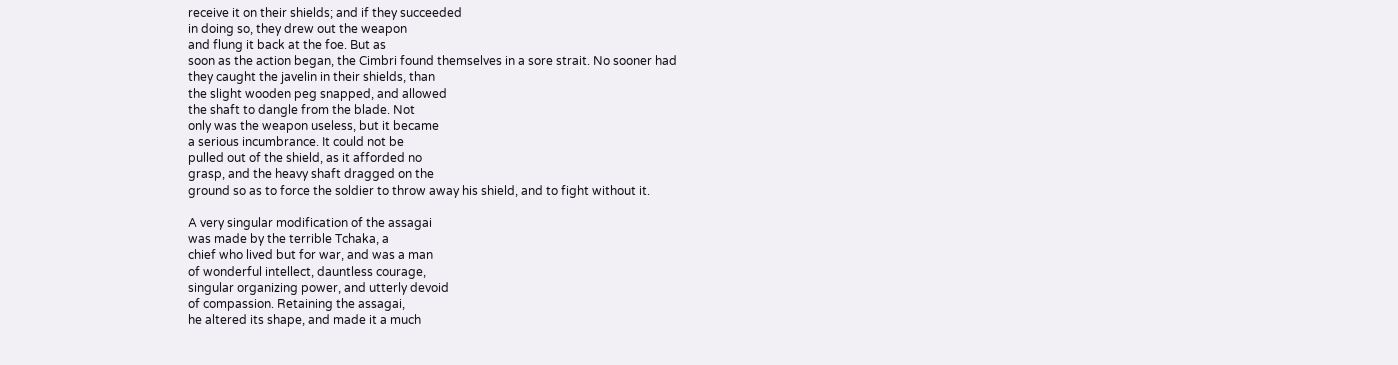receive it on their shields; and if they succeeded
in doing so, they drew out the weapon
and flung it back at the foe. But as
soon as the action began, the Cimbri found themselves in a sore strait. No sooner had
they caught the javelin in their shields, than
the slight wooden peg snapped, and allowed
the shaft to dangle from the blade. Not
only was the weapon useless, but it became
a serious incumbrance. It could not be
pulled out of the shield, as it afforded no
grasp, and the heavy shaft dragged on the
ground so as to force the soldier to throw away his shield, and to fight without it.

A very singular modification of the assagai
was made by the terrible Tchaka, a
chief who lived but for war, and was a man
of wonderful intellect, dauntless courage,
singular organizing power, and utterly devoid
of compassion. Retaining the assagai,
he altered its shape, and made it a much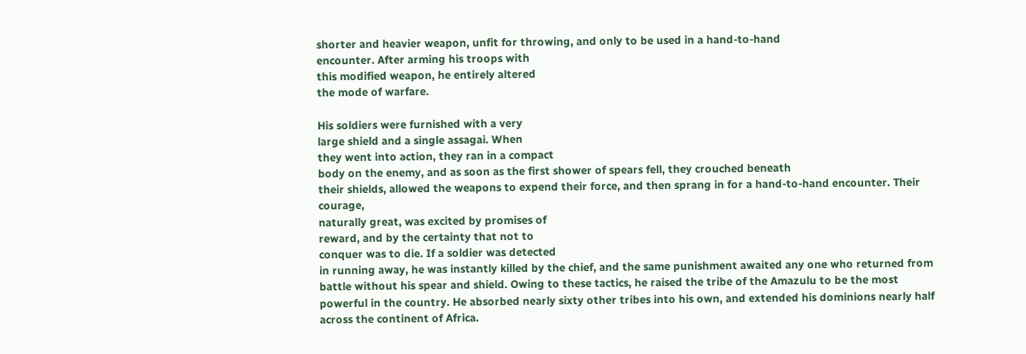shorter and heavier weapon, unfit for throwing, and only to be used in a hand-to-hand
encounter. After arming his troops with
this modified weapon, he entirely altered
the mode of warfare.

His soldiers were furnished with a very
large shield and a single assagai. When
they went into action, they ran in a compact
body on the enemy, and as soon as the first shower of spears fell, they crouched beneath
their shields, allowed the weapons to expend their force, and then sprang in for a hand-to-hand encounter. Their courage,
naturally great, was excited by promises of
reward, and by the certainty that not to
conquer was to die. If a soldier was detected
in running away, he was instantly killed by the chief, and the same punishment awaited any one who returned from battle without his spear and shield. Owing to these tactics, he raised the tribe of the Amazulu to be the most powerful in the country. He absorbed nearly sixty other tribes into his own, and extended his dominions nearly half across the continent of Africa.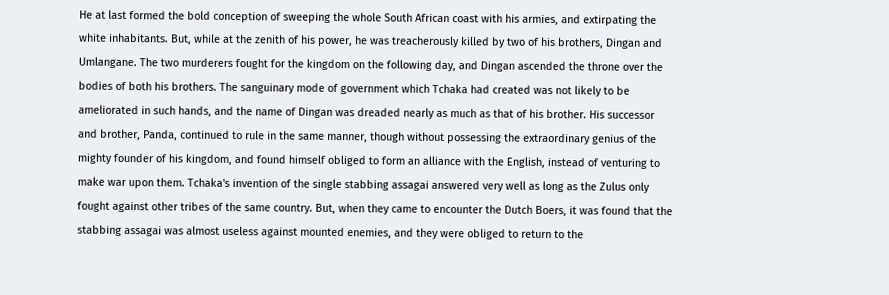He at last formed the bold conception of sweeping the whole South African coast with his armies, and extirpating the white inhabitants. But, while at the zenith of his power, he was treacherously killed by two of his brothers, Dingan and Umlangane. The two murderers fought for the kingdom on the following day, and Dingan ascended the throne over the bodies of both his brothers. The sanguinary mode of government which Tchaka had created was not likely to be ameliorated in such hands, and the name of Dingan was dreaded nearly as much as that of his brother. His successor and brother, Panda, continued to rule in the same manner, though without possessing the extraordinary genius of the mighty founder of his kingdom, and found himself obliged to form an alliance with the English, instead of venturing to make war upon them. Tchaka's invention of the single stabbing assagai answered very well as long as the Zulus only fought against other tribes of the same country. But, when they came to encounter the Dutch Boers, it was found that the stabbing assagai was almost useless against mounted enemies, and they were obliged to return to the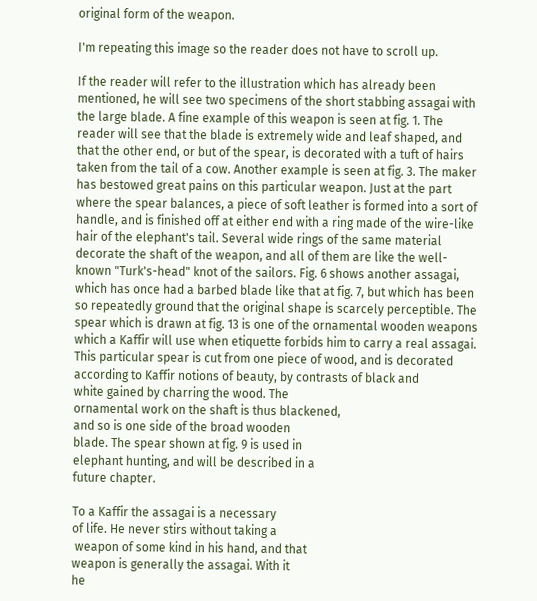original form of the weapon.

I'm repeating this image so the reader does not have to scroll up.

If the reader will refer to the illustration which has already been mentioned, he will see two specimens of the short stabbing assagai with the large blade. A fine example of this weapon is seen at fig. 1. The reader will see that the blade is extremely wide and leaf shaped, and that the other end, or but of the spear, is decorated with a tuft of hairs taken from the tail of a cow. Another example is seen at fig. 3. The maker has bestowed great pains on this particular weapon. Just at the part where the spear balances, a piece of soft leather is formed into a sort of handle, and is finished off at either end with a ring made of the wire-like hair of the elephant's tail. Several wide rings of the same material decorate the shaft of the weapon, and all of them are like the well-known "Turk's-head" knot of the sailors. Fig. 6 shows another assagai, which has once had a barbed blade like that at fig. 7, but which has been so repeatedly ground that the original shape is scarcely perceptible. The spear which is drawn at fig. 13 is one of the ornamental wooden weapons which a Kaffir will use when etiquette forbids him to carry a real assagai. This particular spear is cut from one piece of wood, and is decorated according to Kaffir notions of beauty, by contrasts of black and
white gained by charring the wood. The
ornamental work on the shaft is thus blackened,
and so is one side of the broad wooden
blade. The spear shown at fig. 9 is used in
elephant hunting, and will be described in a
future chapter.

To a Kaffir the assagai is a necessary
of life. He never stirs without taking a
 weapon of some kind in his hand, and that
weapon is generally the assagai. With it
he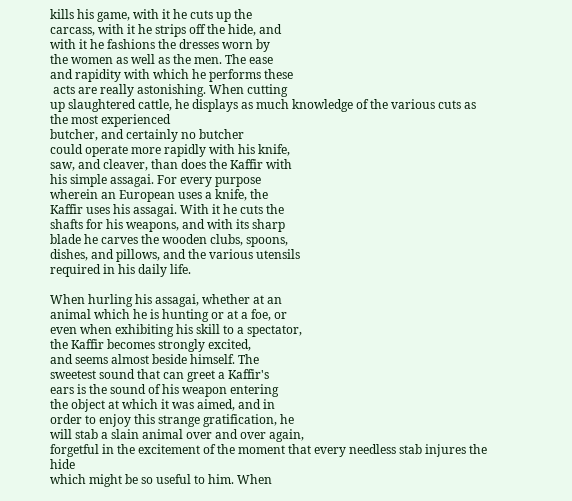kills his game, with it he cuts up the
carcass, with it he strips off the hide, and
with it he fashions the dresses worn by
the women as well as the men. The ease
and rapidity with which he performs these
 acts are really astonishing. When cutting
up slaughtered cattle, he displays as much knowledge of the various cuts as the most experienced
butcher, and certainly no butcher
could operate more rapidly with his knife,
saw, and cleaver, than does the Kaffir with
his simple assagai. For every purpose
wherein an European uses a knife, the
Kaffir uses his assagai. With it he cuts the
shafts for his weapons, and with its sharp
blade he carves the wooden clubs, spoons,
dishes, and pillows, and the various utensils
required in his daily life.

When hurling his assagai, whether at an
animal which he is hunting or at a foe, or
even when exhibiting his skill to a spectator,
the Kaffir becomes strongly excited,
and seems almost beside himself. The
sweetest sound that can greet a Kaffir's
ears is the sound of his weapon entering
the object at which it was aimed, and in
order to enjoy this strange gratification, he
will stab a slain animal over and over again,
forgetful in the excitement of the moment that every needless stab injures the hide
which might be so useful to him. When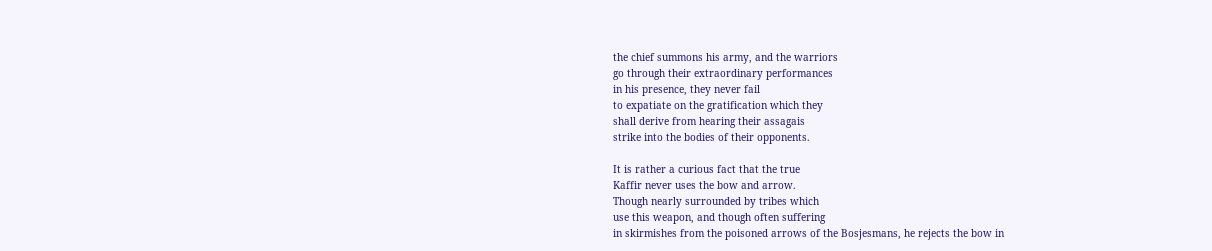the chief summons his army, and the warriors
go through their extraordinary performances
in his presence, they never fail
to expatiate on the gratification which they
shall derive from hearing their assagais
strike into the bodies of their opponents.

It is rather a curious fact that the true
Kaffir never uses the bow and arrow.
Though nearly surrounded by tribes which
use this weapon, and though often suffering
in skirmishes from the poisoned arrows of the Bosjesmans, he rejects the bow in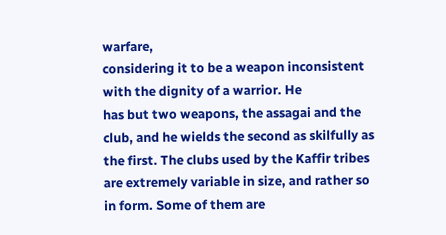warfare,
considering it to be a weapon inconsistent
with the dignity of a warrior. He
has but two weapons, the assagai and the
club, and he wields the second as skilfully as
the first. The clubs used by the Kaffir tribes
are extremely variable in size, and rather so
in form. Some of them are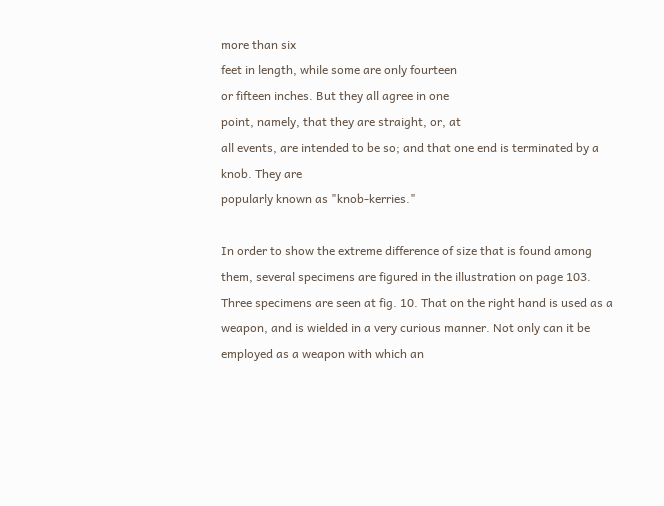more than six
feet in length, while some are only fourteen
or fifteen inches. But they all agree in one
point, namely, that they are straight, or, at
all events, are intended to be so; and that one end is terminated by a knob. They are
popularly known as "knob-kerries."

In order to show the extreme difference of size that is found among them, several specimens are figured in the illustration on page 103. Three specimens are seen at fig. 10. That on the right hand is used as a weapon, and is wielded in a very curious manner. Not only can it be employed as a weapon with which an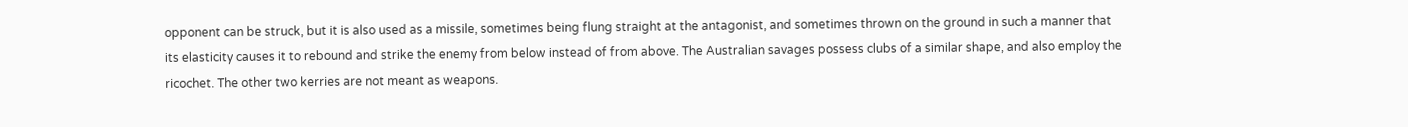opponent can be struck, but it is also used as a missile, sometimes being flung straight at the antagonist, and sometimes thrown on the ground in such a manner that its elasticity causes it to rebound and strike the enemy from below instead of from above. The Australian savages possess clubs of a similar shape, and also employ the ricochet. The other two kerries are not meant as weapons.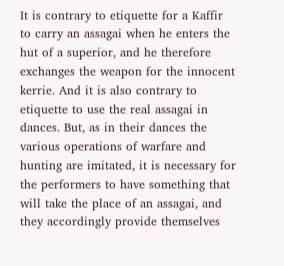It is contrary to etiquette for a Kaffir to carry an assagai when he enters the hut of a superior, and he therefore exchanges the weapon for the innocent kerrie. And it is also contrary to etiquette to use the real assagai in dances. But, as in their dances the various operations of warfare and hunting are imitated, it is necessary for the performers to have something that will take the place of an assagai, and they accordingly provide themselves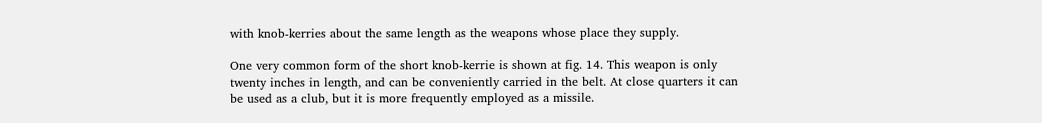with knob-kerries about the same length as the weapons whose place they supply.

One very common form of the short knob-kerrie is shown at fig. 14. This weapon is only twenty inches in length, and can be conveniently carried in the belt. At close quarters it can be used as a club, but it is more frequently employed as a missile.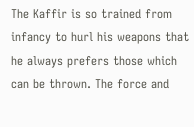The Kaffir is so trained from infancy to hurl his weapons that he always prefers those which can be thrown. The force and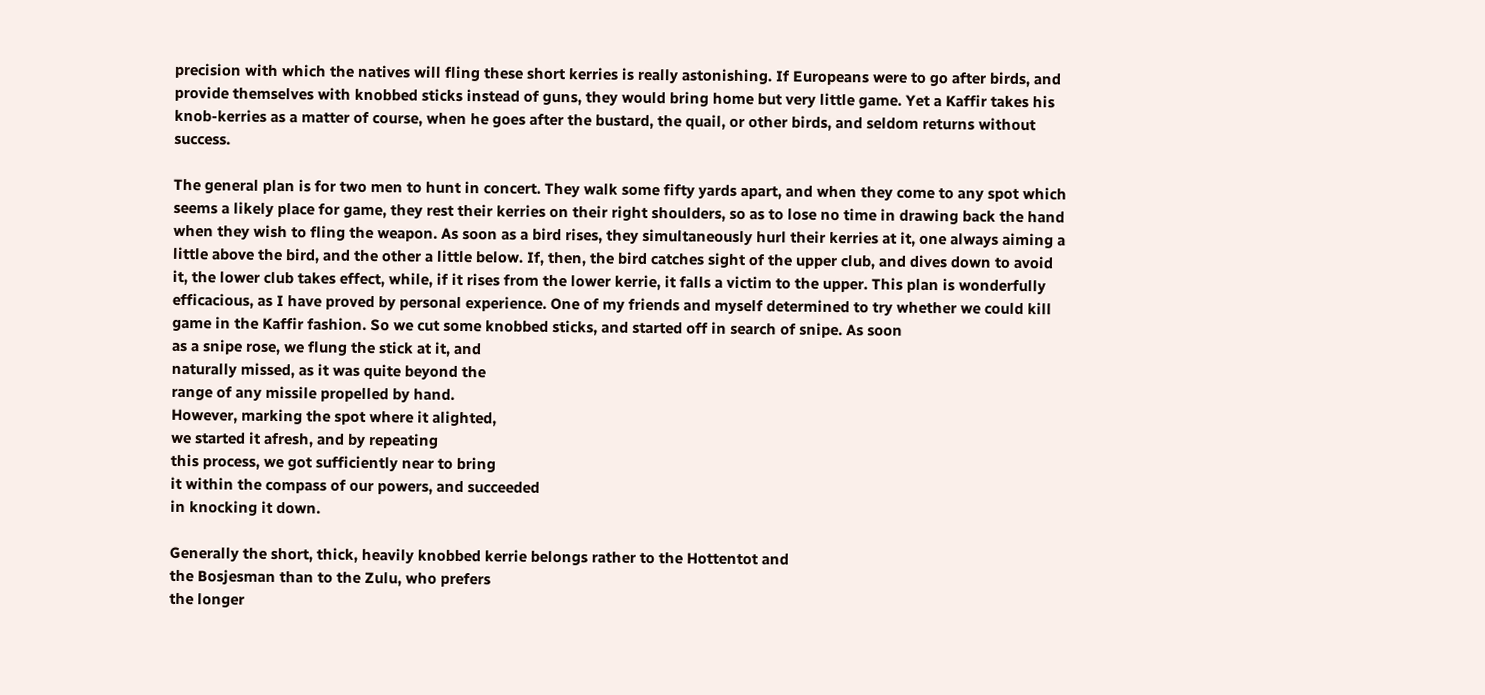precision with which the natives will fling these short kerries is really astonishing. If Europeans were to go after birds, and provide themselves with knobbed sticks instead of guns, they would bring home but very little game. Yet a Kaffir takes his knob-kerries as a matter of course, when he goes after the bustard, the quail, or other birds, and seldom returns without success.

The general plan is for two men to hunt in concert. They walk some fifty yards apart, and when they come to any spot which seems a likely place for game, they rest their kerries on their right shoulders, so as to lose no time in drawing back the hand when they wish to fling the weapon. As soon as a bird rises, they simultaneously hurl their kerries at it, one always aiming a little above the bird, and the other a little below. If, then, the bird catches sight of the upper club, and dives down to avoid it, the lower club takes effect, while, if it rises from the lower kerrie, it falls a victim to the upper. This plan is wonderfully efficacious, as I have proved by personal experience. One of my friends and myself determined to try whether we could kill game in the Kaffir fashion. So we cut some knobbed sticks, and started off in search of snipe. As soon
as a snipe rose, we flung the stick at it, and
naturally missed, as it was quite beyond the
range of any missile propelled by hand.
However, marking the spot where it alighted,
we started it afresh, and by repeating
this process, we got sufficiently near to bring
it within the compass of our powers, and succeeded
in knocking it down.

Generally the short, thick, heavily knobbed kerrie belongs rather to the Hottentot and
the Bosjesman than to the Zulu, who prefers
the longer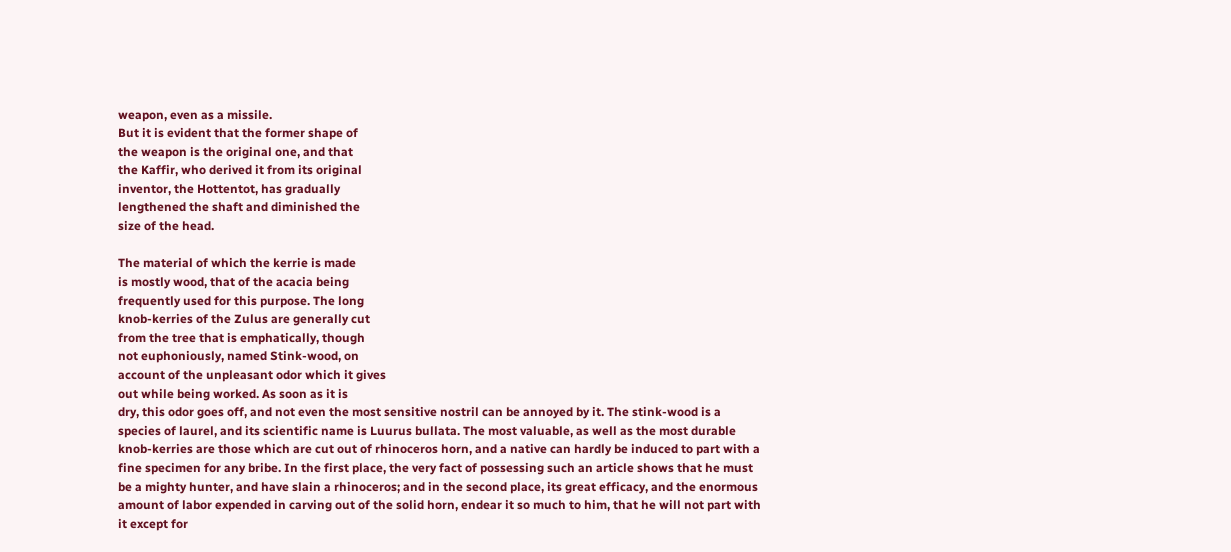weapon, even as a missile.
But it is evident that the former shape of
the weapon is the original one, and that
the Kaffir, who derived it from its original
inventor, the Hottentot, has gradually
lengthened the shaft and diminished the
size of the head.

The material of which the kerrie is made
is mostly wood, that of the acacia being
frequently used for this purpose. The long
knob-kerries of the Zulus are generally cut
from the tree that is emphatically, though
not euphoniously, named Stink-wood, on
account of the unpleasant odor which it gives
out while being worked. As soon as it is
dry, this odor goes off, and not even the most sensitive nostril can be annoyed by it. The stink-wood is a species of laurel, and its scientific name is Luurus bullata. The most valuable, as well as the most durable knob-kerries are those which are cut out of rhinoceros horn, and a native can hardly be induced to part with a fine specimen for any bribe. In the first place, the very fact of possessing such an article shows that he must be a mighty hunter, and have slain a rhinoceros; and in the second place, its great efficacy, and the enormous amount of labor expended in carving out of the solid horn, endear it so much to him, that he will not part with it except for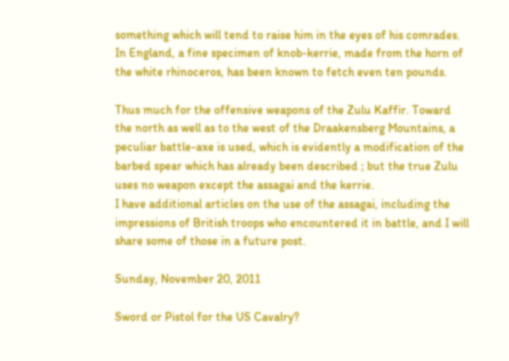something which will tend to raise him in the eyes of his comrades. In England, a fine specimen of knob-kerrie, made from the horn of the white rhinoceros, has been known to fetch even ten pounds.

Thus much for the offensive weapons of the Zulu Kaffir. Toward the north as well as to the west of the Draakensberg Mountains, a peculiar battle-axe is used, which is evidently a modification of the barbed spear which has already been described ; but the true Zulu uses no weapon except the assagai and the kerrie.
I have additional articles on the use of the assagai, including the impressions of British troops who encountered it in battle, and I will share some of those in a future post.

Sunday, November 20, 2011

Sword or Pistol for the US Cavalry?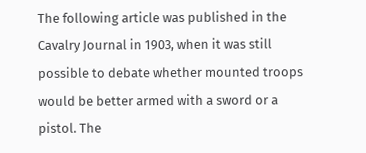The following article was published in the Cavalry Journal in 1903, when it was still possible to debate whether mounted troops would be better armed with a sword or a pistol. The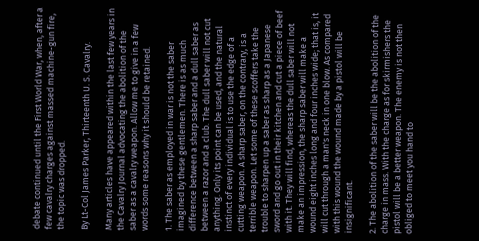debate continued until the First World War, when, after a few cavalry charges against massed machine-gun fire, the topic was dropped.

By Lt-Col James Parker, Thirteenth U. S. Cavalry.

Many articles have appeared within the last few years in the Cavalry Journal advocating the abolition of the saber as a cavalry weapon. Allow me to give in a few words some reasons why it should be retained.

1. The saber as employed in war is not the saber imagined by these gentlemen. There is as much difference between a sharp saber and a dull saber as between a razor and a club. The dull saber will not cut anything. Only its point can be used, and the natural instinct of every individual is to use the edge of a cutting weapon. A sharp saber, on the contrary, is a terrible weapon. Let some of these scoffers take the trouble to sharpen up a saber as sharp as a Japanese sword and go out in their kitchen and cut a piece of beef with it. They will find, whereas the dull saber will not make an impression, the sharp saber will make a wound eight inches long and four inches wide; that is, it will cut through a man's neck in one blow. As compared with this wound the wound made by a pistol will be insignificant.

2. The abolition of the saber will be the abolition of the charge in mass. With the charge as for skirmishers the pistol will be a better weapon. The enemy is not then obliged to meet you hand to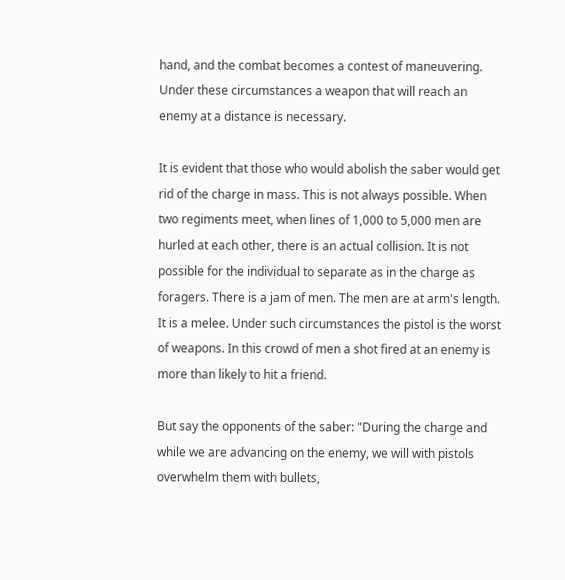hand, and the combat becomes a contest of maneuvering. Under these circumstances a weapon that will reach an enemy at a distance is necessary.

It is evident that those who would abolish the saber would get rid of the charge in mass. This is not always possible. When two regiments meet, when lines of 1,000 to 5,000 men are hurled at each other, there is an actual collision. It is not possible for the individual to separate as in the charge as foragers. There is a jam of men. The men are at arm's length. It is a melee. Under such circumstances the pistol is the worst of weapons. In this crowd of men a shot fired at an enemy is more than likely to hit a friend.

But say the opponents of the saber: "During the charge and while we are advancing on the enemy, we will with pistols overwhelm them with bullets,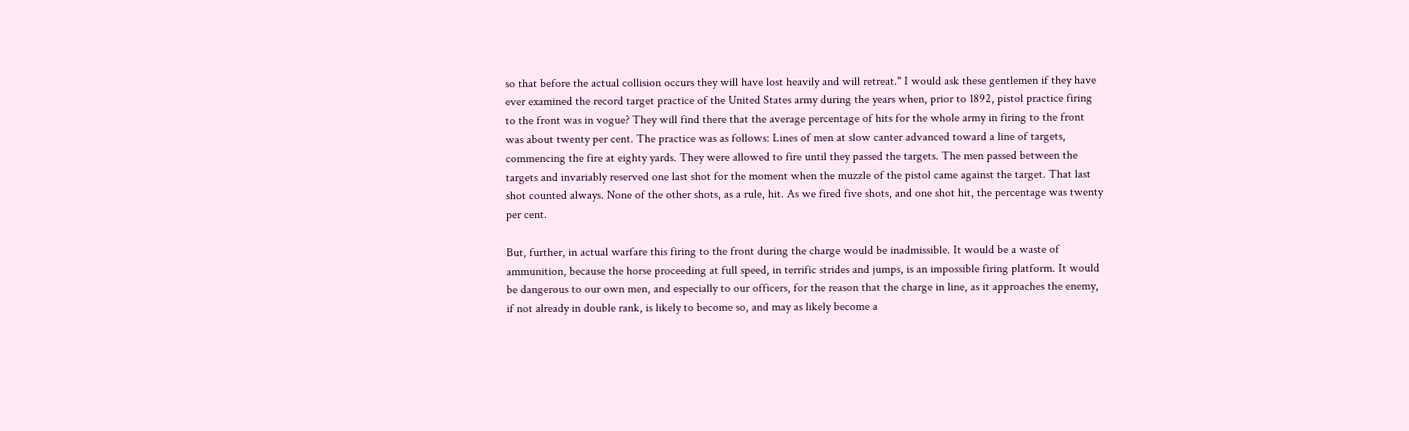so that before the actual collision occurs they will have lost heavily and will retreat." I would ask these gentlemen if they have ever examined the record target practice of the United States army during the years when, prior to 1892, pistol practice firing to the front was in vogue? They will find there that the average percentage of hits for the whole army in firing to the front was about twenty per cent. The practice was as follows: Lines of men at slow canter advanced toward a line of targets, commencing the fire at eighty yards. They were allowed to fire until they passed the targets. The men passed between the targets and invariably reserved one last shot for the moment when the muzzle of the pistol came against the target. That last shot counted always. None of the other shots, as a rule, hit. As we fired five shots, and one shot hit, the percentage was twenty per cent.

But, further, in actual warfare this firing to the front during the charge would be inadmissible. It would be a waste of ammunition, because the horse proceeding at full speed, in terrific strides and jumps, is an impossible firing platform. It would be dangerous to our own men, and especially to our officers, for the reason that the charge in line, as it approaches the enemy, if not already in double rank, is likely to become so, and may as likely become a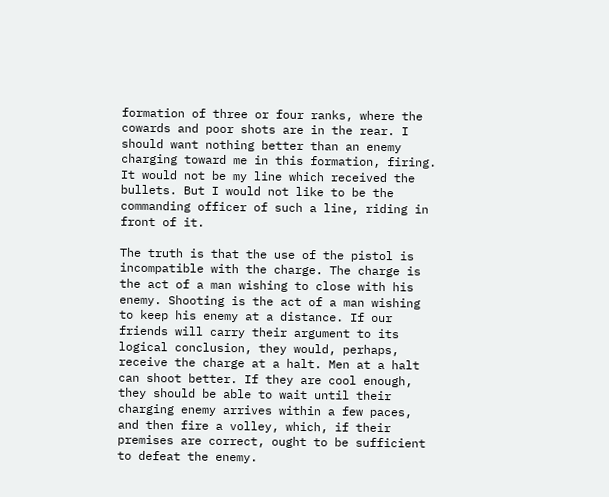formation of three or four ranks, where the cowards and poor shots are in the rear. I should want nothing better than an enemy charging toward me in this formation, firing. It would not be my line which received the bullets. But I would not like to be the commanding officer of such a line, riding in front of it.

The truth is that the use of the pistol is incompatible with the charge. The charge is the act of a man wishing to close with his enemy. Shooting is the act of a man wishing to keep his enemy at a distance. If our friends will carry their argument to its logical conclusion, they would, perhaps, receive the charge at a halt. Men at a halt can shoot better. If they are cool enough, they should be able to wait until their charging enemy arrives within a few paces, and then fire a volley, which, if their premises are correct, ought to be sufficient to defeat the enemy.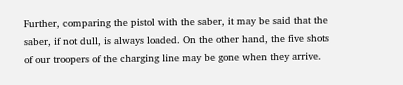Further, comparing the pistol with the saber, it may be said that the saber, if not dull, is always loaded. On the other hand, the five shots of our troopers of the charging line may be gone when they arrive.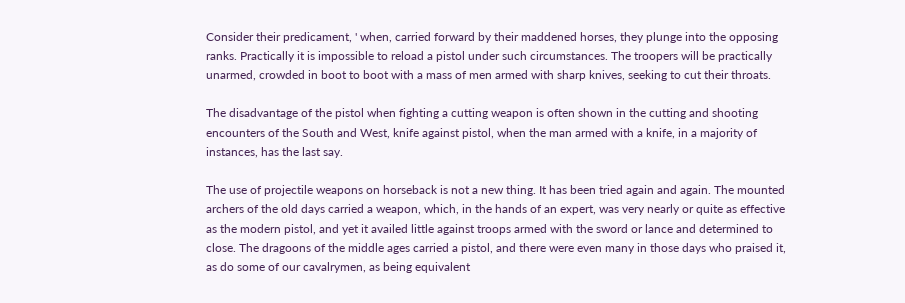Consider their predicament, ' when, carried forward by their maddened horses, they plunge into the opposing ranks. Practically it is impossible to reload a pistol under such circumstances. The troopers will be practically unarmed, crowded in boot to boot with a mass of men armed with sharp knives, seeking to cut their throats.

The disadvantage of the pistol when fighting a cutting weapon is often shown in the cutting and shooting encounters of the South and West, knife against pistol, when the man armed with a knife, in a majority of instances, has the last say.

The use of projectile weapons on horseback is not a new thing. It has been tried again and again. The mounted archers of the old days carried a weapon, which, in the hands of an expert, was very nearly or quite as effective as the modern pistol, and yet it availed little against troops armed with the sword or lance and determined to close. The dragoons of the middle ages carried a pistol, and there were even many in those days who praised it, as do some of our cavalrymen, as being equivalent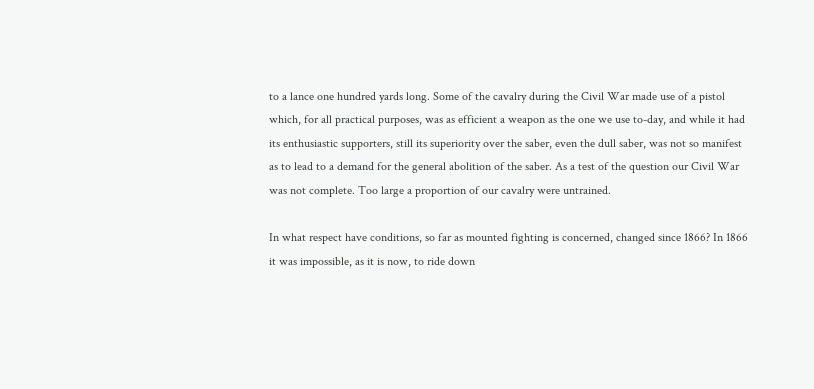to a lance one hundred yards long. Some of the cavalry during the Civil War made use of a pistol which, for all practical purposes, was as efficient a weapon as the one we use to-day, and while it had its enthusiastic supporters, still its superiority over the saber, even the dull saber, was not so manifest as to lead to a demand for the general abolition of the saber. As a test of the question our Civil War was not complete. Too large a proportion of our cavalry were untrained.

In what respect have conditions, so far as mounted fighting is concerned, changed since 1866? In 1866 it was impossible, as it is now, to ride down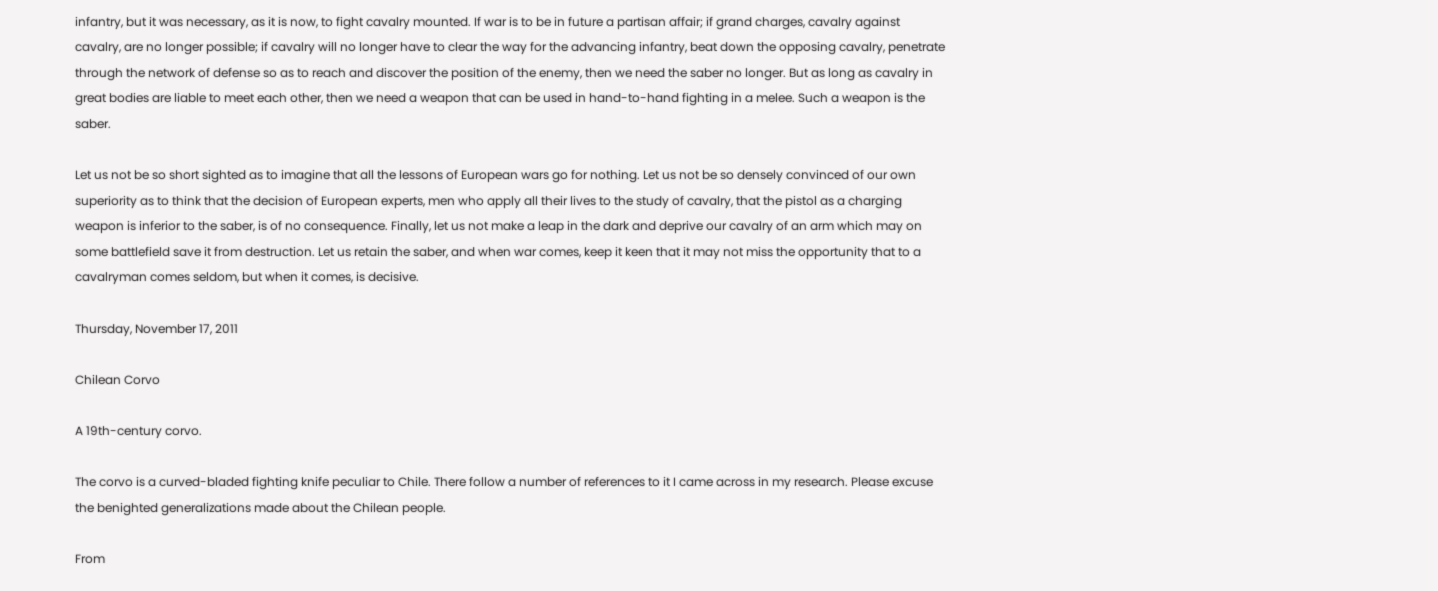infantry, but it was necessary, as it is now, to fight cavalry mounted. If war is to be in future a partisan affair; if grand charges, cavalry against cavalry, are no longer possible; if cavalry will no longer have to clear the way for the advancing infantry, beat down the opposing cavalry, penetrate through the network of defense so as to reach and discover the position of the enemy, then we need the saber no longer. But as long as cavalry in great bodies are liable to meet each other, then we need a weapon that can be used in hand-to-hand fighting in a melee. Such a weapon is the saber.

Let us not be so short sighted as to imagine that all the lessons of European wars go for nothing. Let us not be so densely convinced of our own superiority as to think that the decision of European experts, men who apply all their lives to the study of cavalry, that the pistol as a charging weapon is inferior to the saber, is of no consequence. Finally, let us not make a leap in the dark and deprive our cavalry of an arm which may on some battlefield save it from destruction. Let us retain the saber, and when war comes, keep it keen that it may not miss the opportunity that to a cavalryman comes seldom, but when it comes, is decisive.

Thursday, November 17, 2011

Chilean Corvo

A 19th-century corvo.

The corvo is a curved-bladed fighting knife peculiar to Chile. There follow a number of references to it I came across in my research. Please excuse the benighted generalizations made about the Chilean people.

From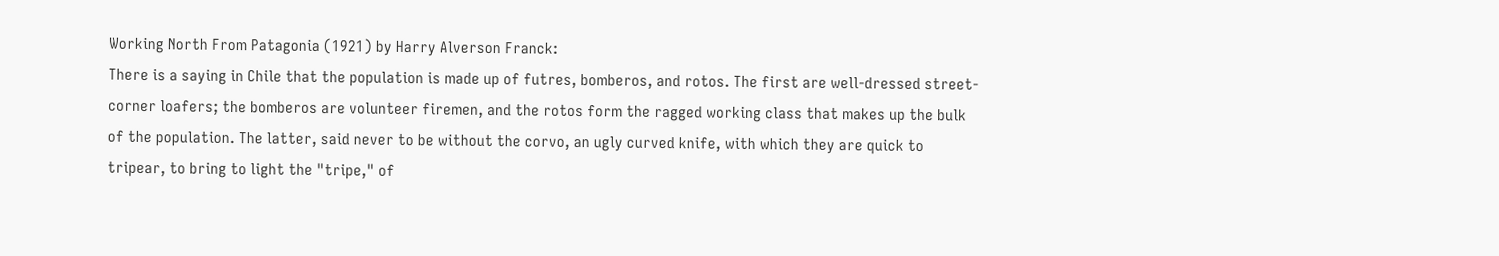Working North From Patagonia (1921) by Harry Alverson Franck:
There is a saying in Chile that the population is made up of futres, bomberos, and rotos. The first are well-dressed street-corner loafers; the bomberos are volunteer firemen, and the rotos form the ragged working class that makes up the bulk of the population. The latter, said never to be without the corvo, an ugly curved knife, with which they are quick to tripear, to bring to light the "tripe," of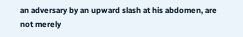an adversary by an upward slash at his abdomen, are not merely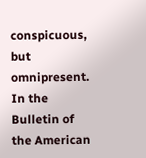conspicuous, but omnipresent.
In the Bulletin of the American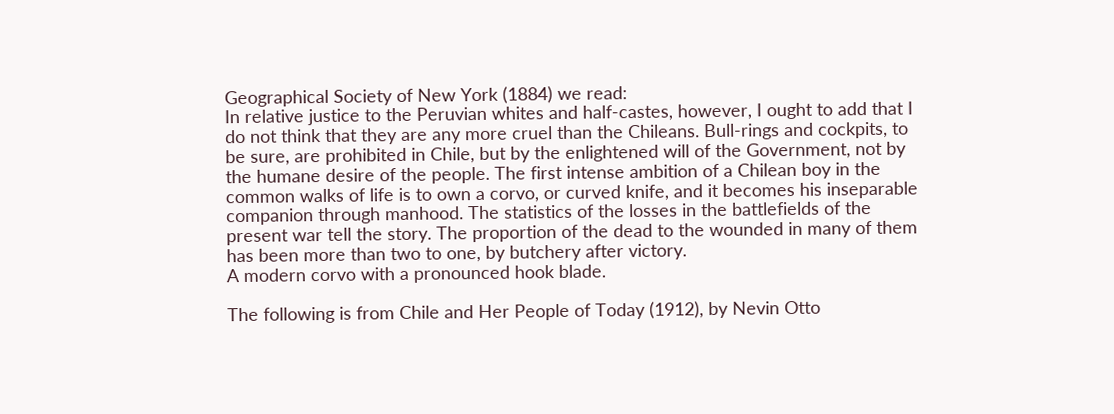Geographical Society of New York (1884) we read:
In relative justice to the Peruvian whites and half-castes, however, I ought to add that I do not think that they are any more cruel than the Chileans. Bull-rings and cockpits, to be sure, are prohibited in Chile, but by the enlightened will of the Government, not by the humane desire of the people. The first intense ambition of a Chilean boy in the common walks of life is to own a corvo, or curved knife, and it becomes his inseparable companion through manhood. The statistics of the losses in the battlefields of the present war tell the story. The proportion of the dead to the wounded in many of them has been more than two to one, by butchery after victory.
A modern corvo with a pronounced hook blade.

The following is from Chile and Her People of Today (1912), by Nevin Otto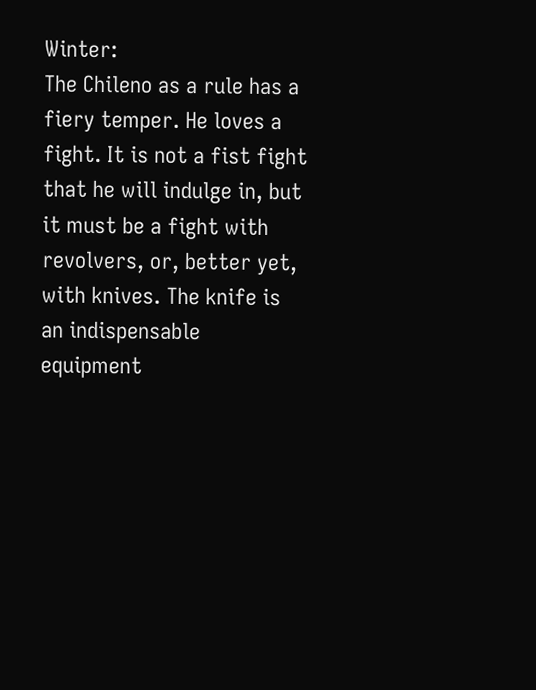Winter:
The Chileno as a rule has a fiery temper. He loves a fight. It is not a fist fight that he will indulge in, but it must be a fight with revolvers, or, better yet, with knives. The knife is an indispensable equipment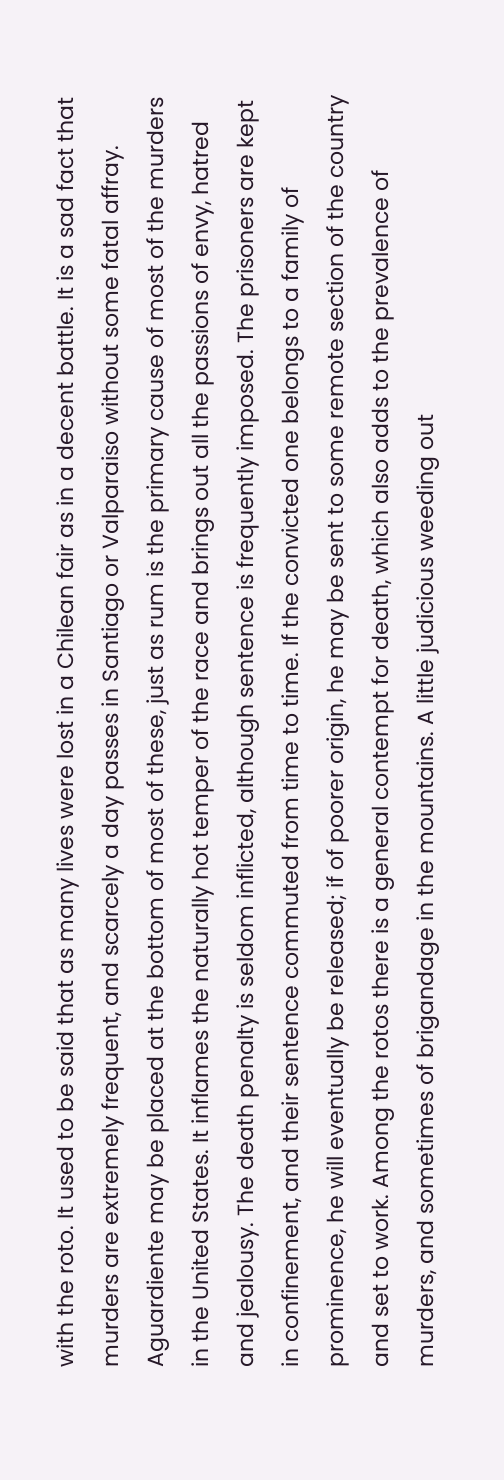with the roto. It used to be said that as many lives were lost in a Chilean fair as in a decent battle. It is a sad fact that murders are extremely frequent, and scarcely a day passes in Santiago or Valparaiso without some fatal affray. Aguardiente may be placed at the bottom of most of these, just as rum is the primary cause of most of the murders in the United States. It inflames the naturally hot temper of the race and brings out all the passions of envy, hatred and jealousy. The death penalty is seldom inflicted, although sentence is frequently imposed. The prisoners are kept in confinement, and their sentence commuted from time to time. If the convicted one belongs to a family of prominence, he will eventually be released; if of poorer origin, he may be sent to some remote section of the country and set to work. Among the rotos there is a general contempt for death, which also adds to the prevalence of murders, and sometimes of brigandage in the mountains. A little judicious weeding out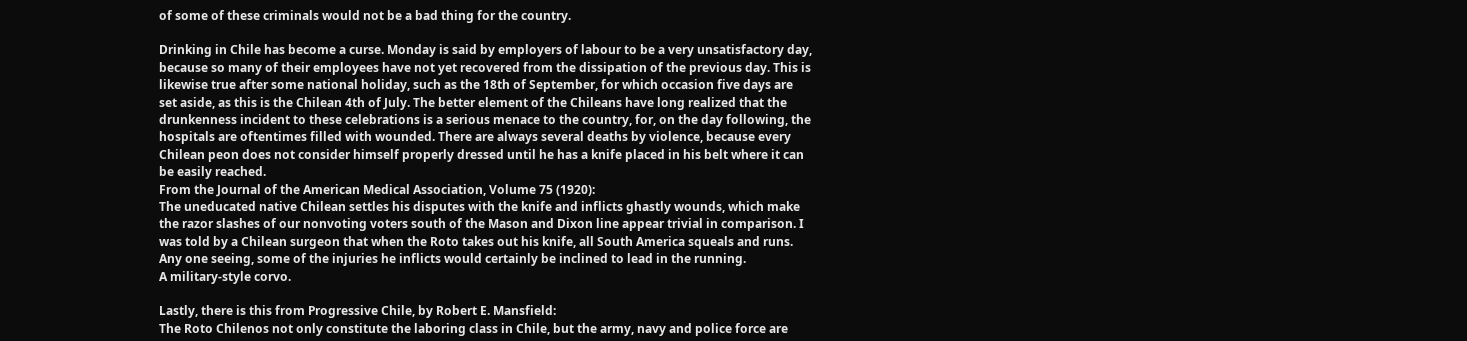of some of these criminals would not be a bad thing for the country.

Drinking in Chile has become a curse. Monday is said by employers of labour to be a very unsatisfactory day, because so many of their employees have not yet recovered from the dissipation of the previous day. This is likewise true after some national holiday, such as the 18th of September, for which occasion five days are set aside, as this is the Chilean 4th of July. The better element of the Chileans have long realized that the drunkenness incident to these celebrations is a serious menace to the country, for, on the day following, the hospitals are oftentimes filled with wounded. There are always several deaths by violence, because every Chilean peon does not consider himself properly dressed until he has a knife placed in his belt where it can be easily reached.
From the Journal of the American Medical Association, Volume 75 (1920):
The uneducated native Chilean settles his disputes with the knife and inflicts ghastly wounds, which make the razor slashes of our nonvoting voters south of the Mason and Dixon line appear trivial in comparison. I was told by a Chilean surgeon that when the Roto takes out his knife, all South America squeals and runs. Any one seeing, some of the injuries he inflicts would certainly be inclined to lead in the running.
A military-style corvo.

Lastly, there is this from Progressive Chile, by Robert E. Mansfield:
The Roto Chilenos not only constitute the laboring class in Chile, but the army, navy and police force are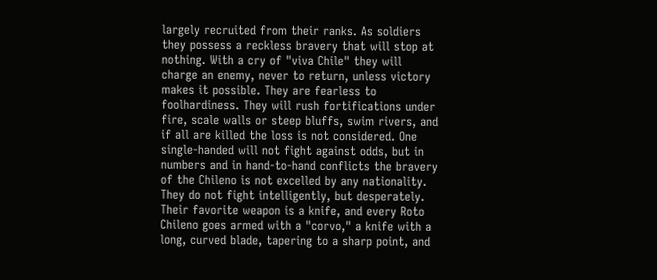largely recruited from their ranks. As soldiers they possess a reckless bravery that will stop at nothing. With a cry of "viva Chile" they will charge an enemy, never to return, unless victory makes it possible. They are fearless to foolhardiness. They will rush fortifications under fire, scale walls or steep bluffs, swim rivers, and if all are killed the loss is not considered. One single-handed will not fight against odds, but in numbers and in hand-to-hand conflicts the bravery of the Chileno is not excelled by any nationality. They do not fight intelligently, but desperately. Their favorite weapon is a knife, and every Roto Chileno goes armed with a "corvo," a knife with a long, curved blade, tapering to a sharp point, and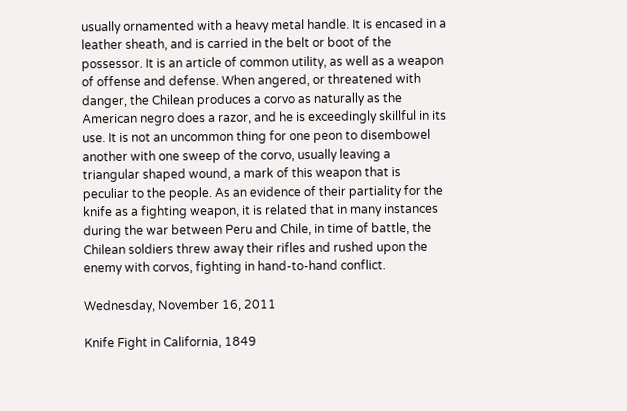usually ornamented with a heavy metal handle. It is encased in a leather sheath, and is carried in the belt or boot of the possessor. It is an article of common utility, as well as a weapon of offense and defense. When angered, or threatened with danger, the Chilean produces a corvo as naturally as the American negro does a razor, and he is exceedingly skillful in its use. It is not an uncommon thing for one peon to disembowel another with one sweep of the corvo, usually leaving a triangular shaped wound, a mark of this weapon that is peculiar to the people. As an evidence of their partiality for the knife as a fighting weapon, it is related that in many instances during the war between Peru and Chile, in time of battle, the Chilean soldiers threw away their rifles and rushed upon the enemy with corvos, fighting in hand-to-hand conflict.

Wednesday, November 16, 2011

Knife Fight in California, 1849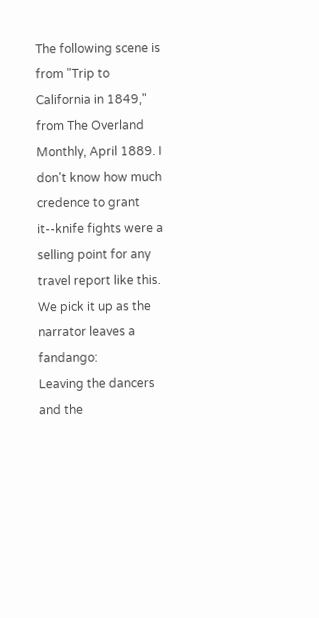The following scene is from "Trip to California in 1849," from The Overland Monthly, April 1889. I don't know how much credence to grant it--knife fights were a selling point for any travel report like this. We pick it up as the narrator leaves a fandango:
Leaving the dancers and the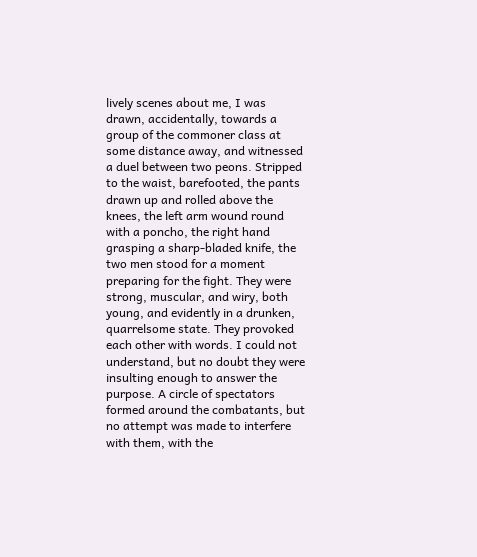lively scenes about me, I was drawn, accidentally, towards a group of the commoner class at some distance away, and witnessed a duel between two peons. Stripped to the waist, barefooted, the pants drawn up and rolled above the knees, the left arm wound round with a poncho, the right hand grasping a sharp-bladed knife, the two men stood for a moment preparing for the fight. They were strong, muscular, and wiry, both young, and evidently in a drunken, quarrelsome state. They provoked each other with words. I could not understand, but no doubt they were insulting enough to answer the purpose. A circle of spectators formed around the combatants, but no attempt was made to interfere with them, with the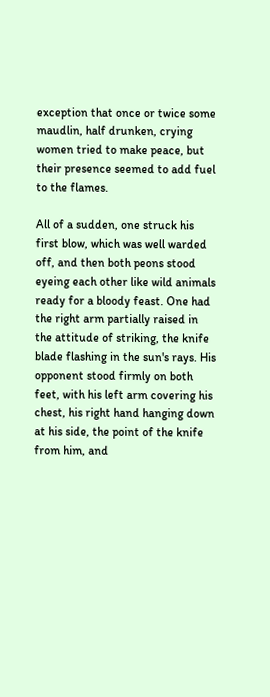exception that once or twice some maudlin, half drunken, crying women tried to make peace, but their presence seemed to add fuel to the flames.

All of a sudden, one struck his first blow, which was well warded off, and then both peons stood eyeing each other like wild animals ready for a bloody feast. One had the right arm partially raised in the attitude of striking, the knife blade flashing in the sun's rays. His opponent stood firmly on both feet, with his left arm covering his chest, his right hand hanging down at his side, the point of the knife from him, and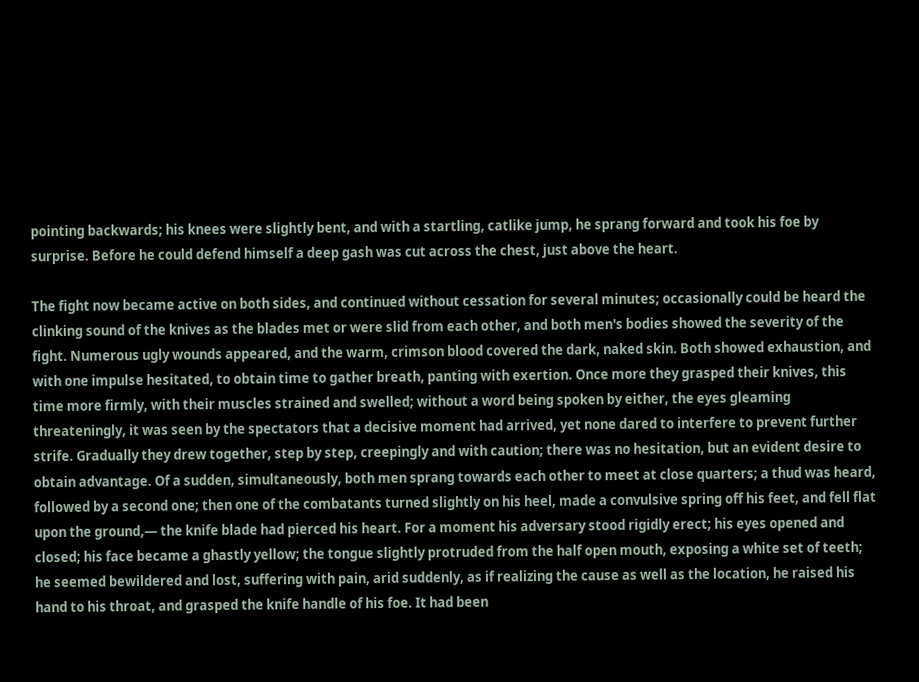pointing backwards; his knees were slightly bent, and with a startling, catlike jump, he sprang forward and took his foe by surprise. Before he could defend himself a deep gash was cut across the chest, just above the heart.

The fight now became active on both sides, and continued without cessation for several minutes; occasionally could be heard the clinking sound of the knives as the blades met or were slid from each other, and both men's bodies showed the severity of the fight. Numerous ugly wounds appeared, and the warm, crimson blood covered the dark, naked skin. Both showed exhaustion, and with one impulse hesitated, to obtain time to gather breath, panting with exertion. Once more they grasped their knives, this time more firmly, with their muscles strained and swelled; without a word being spoken by either, the eyes gleaming threateningly, it was seen by the spectators that a decisive moment had arrived, yet none dared to interfere to prevent further strife. Gradually they drew together, step by step, creepingly and with caution; there was no hesitation, but an evident desire to obtain advantage. Of a sudden, simultaneously, both men sprang towards each other to meet at close quarters; a thud was heard, followed by a second one; then one of the combatants turned slightly on his heel, made a convulsive spring off his feet, and fell flat upon the ground,— the knife blade had pierced his heart. For a moment his adversary stood rigidly erect; his eyes opened and closed; his face became a ghastly yellow; the tongue slightly protruded from the half open mouth, exposing a white set of teeth; he seemed bewildered and lost, suffering with pain, arid suddenly, as if realizing the cause as well as the location, he raised his hand to his throat, and grasped the knife handle of his foe. It had been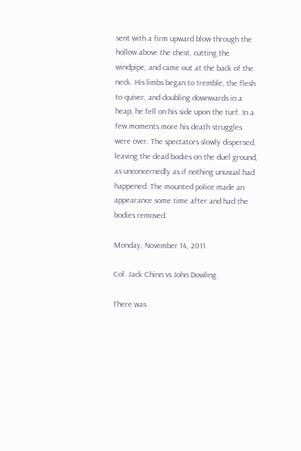sent with a firm upward blow through the hollow above the chest, cutting the windpipe, and came out at the back of the neck. His limbs began to tremble, the flesh to quiver, and doubling downwards in a heap, he fell on his side upon the turf. In a few moments more his death struggles were over. The spectators slowly dispersed, leaving the dead bodies on the duel ground, as unconcernedly as if nothing unusual had happened. The mounted police made an appearance some time after and had the bodies removed.

Monday, November 14, 2011

Col. Jack Chinn vs John Dowling

There was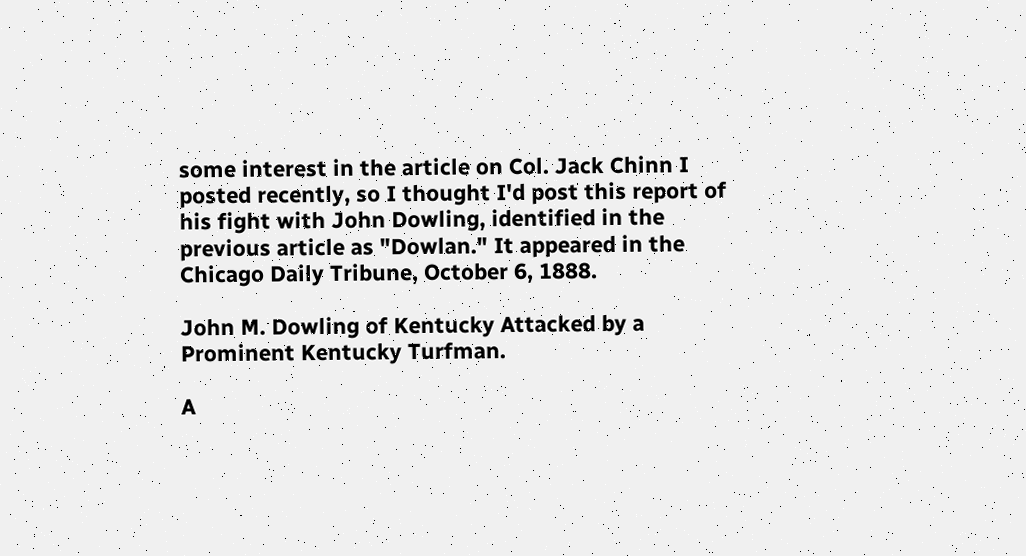some interest in the article on Col. Jack Chinn I posted recently, so I thought I'd post this report of his fight with John Dowling, identified in the previous article as "Dowlan." It appeared in the Chicago Daily Tribune, October 6, 1888.

John M. Dowling of Kentucky Attacked by a Prominent Kentucky Turfman.

A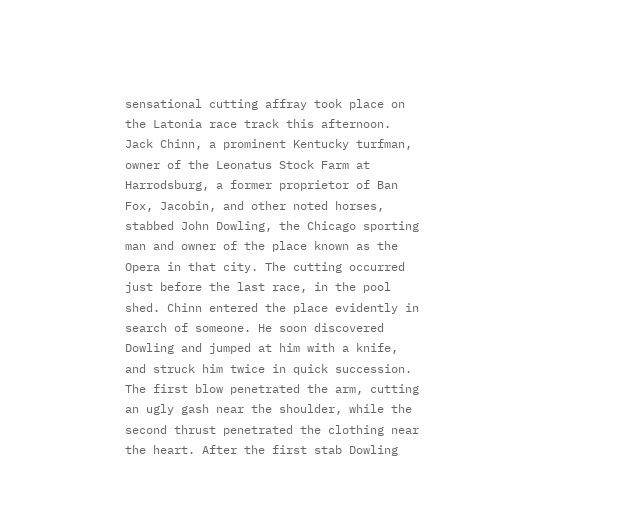sensational cutting affray took place on the Latonia race track this afternoon. Jack Chinn, a prominent Kentucky turfman, owner of the Leonatus Stock Farm at Harrodsburg, a former proprietor of Ban Fox, Jacobin, and other noted horses, stabbed John Dowling, the Chicago sporting man and owner of the place known as the Opera in that city. The cutting occurred just before the last race, in the pool shed. Chinn entered the place evidently in search of someone. He soon discovered Dowling and jumped at him with a knife, and struck him twice in quick succession. The first blow penetrated the arm, cutting an ugly gash near the shoulder, while the second thrust penetrated the clothing near the heart. After the first stab Dowling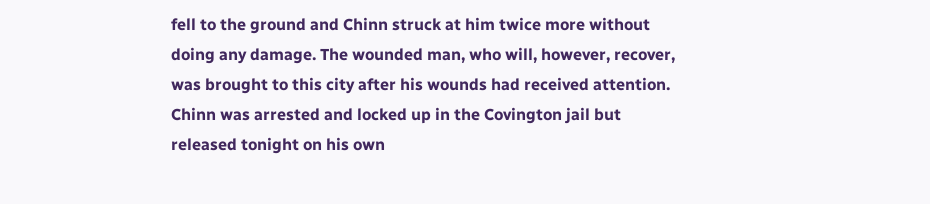fell to the ground and Chinn struck at him twice more without doing any damage. The wounded man, who will, however, recover, was brought to this city after his wounds had received attention. Chinn was arrested and locked up in the Covington jail but released tonight on his own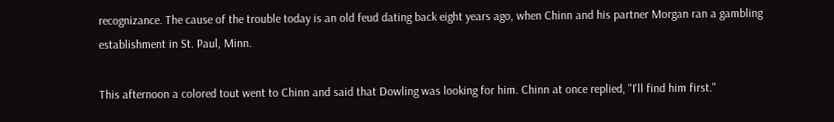recognizance. The cause of the trouble today is an old feud dating back eight years ago, when Chinn and his partner Morgan ran a gambling establishment in St. Paul, Minn.

This afternoon a colored tout went to Chinn and said that Dowling was looking for him. Chinn at once replied, "I'll find him first."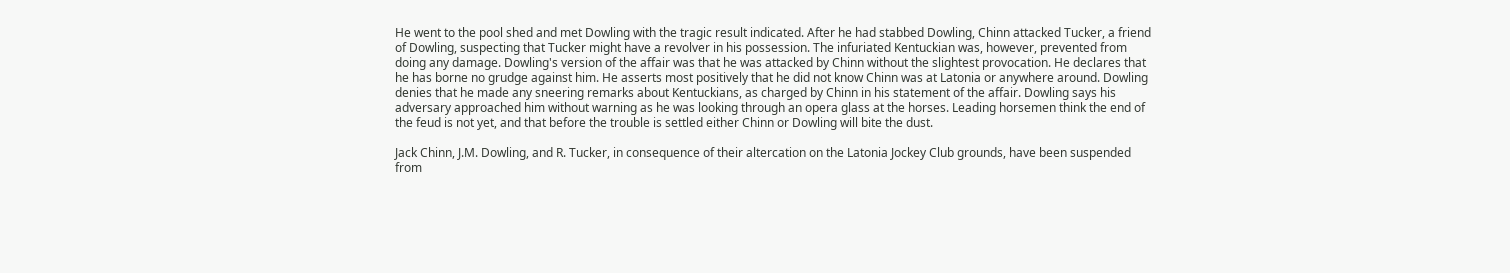He went to the pool shed and met Dowling with the tragic result indicated. After he had stabbed Dowling, Chinn attacked Tucker, a friend of Dowling, suspecting that Tucker might have a revolver in his possession. The infuriated Kentuckian was, however, prevented from doing any damage. Dowling's version of the affair was that he was attacked by Chinn without the slightest provocation. He declares that he has borne no grudge against him. He asserts most positively that he did not know Chinn was at Latonia or anywhere around. Dowling denies that he made any sneering remarks about Kentuckians, as charged by Chinn in his statement of the affair. Dowling says his adversary approached him without warning as he was looking through an opera glass at the horses. Leading horsemen think the end of the feud is not yet, and that before the trouble is settled either Chinn or Dowling will bite the dust.

Jack Chinn, J.M. Dowling, and R. Tucker, in consequence of their altercation on the Latonia Jockey Club grounds, have been suspended from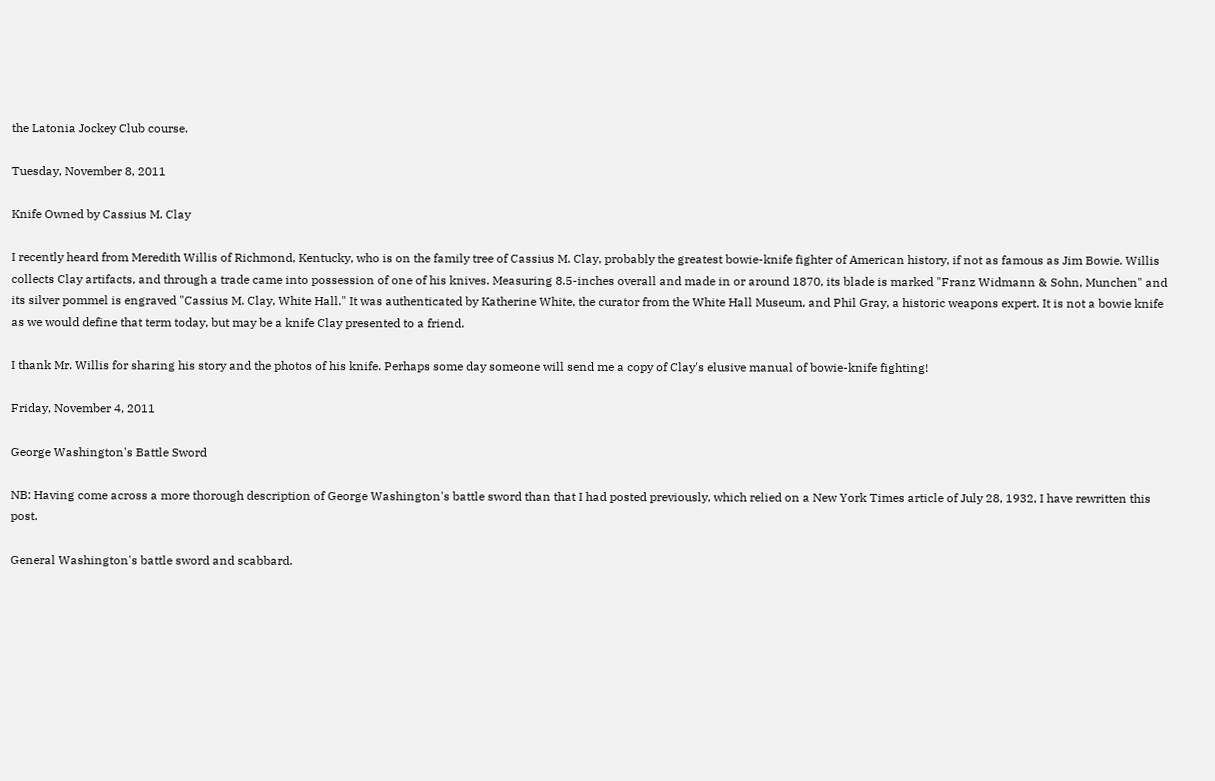the Latonia Jockey Club course.

Tuesday, November 8, 2011

Knife Owned by Cassius M. Clay

I recently heard from Meredith Willis of Richmond, Kentucky, who is on the family tree of Cassius M. Clay, probably the greatest bowie-knife fighter of American history, if not as famous as Jim Bowie. Willis collects Clay artifacts, and through a trade came into possession of one of his knives. Measuring 8.5-inches overall and made in or around 1870, its blade is marked "Franz Widmann & Sohn, Munchen" and its silver pommel is engraved "Cassius M. Clay, White Hall." It was authenticated by Katherine White, the curator from the White Hall Museum, and Phil Gray, a historic weapons expert. It is not a bowie knife as we would define that term today, but may be a knife Clay presented to a friend.

I thank Mr. Willis for sharing his story and the photos of his knife. Perhaps some day someone will send me a copy of Clay's elusive manual of bowie-knife fighting!

Friday, November 4, 2011

George Washington's Battle Sword

NB: Having come across a more thorough description of George Washington's battle sword than that I had posted previously, which relied on a New York Times article of July 28, 1932, I have rewritten this post.

General Washington's battle sword and scabbard.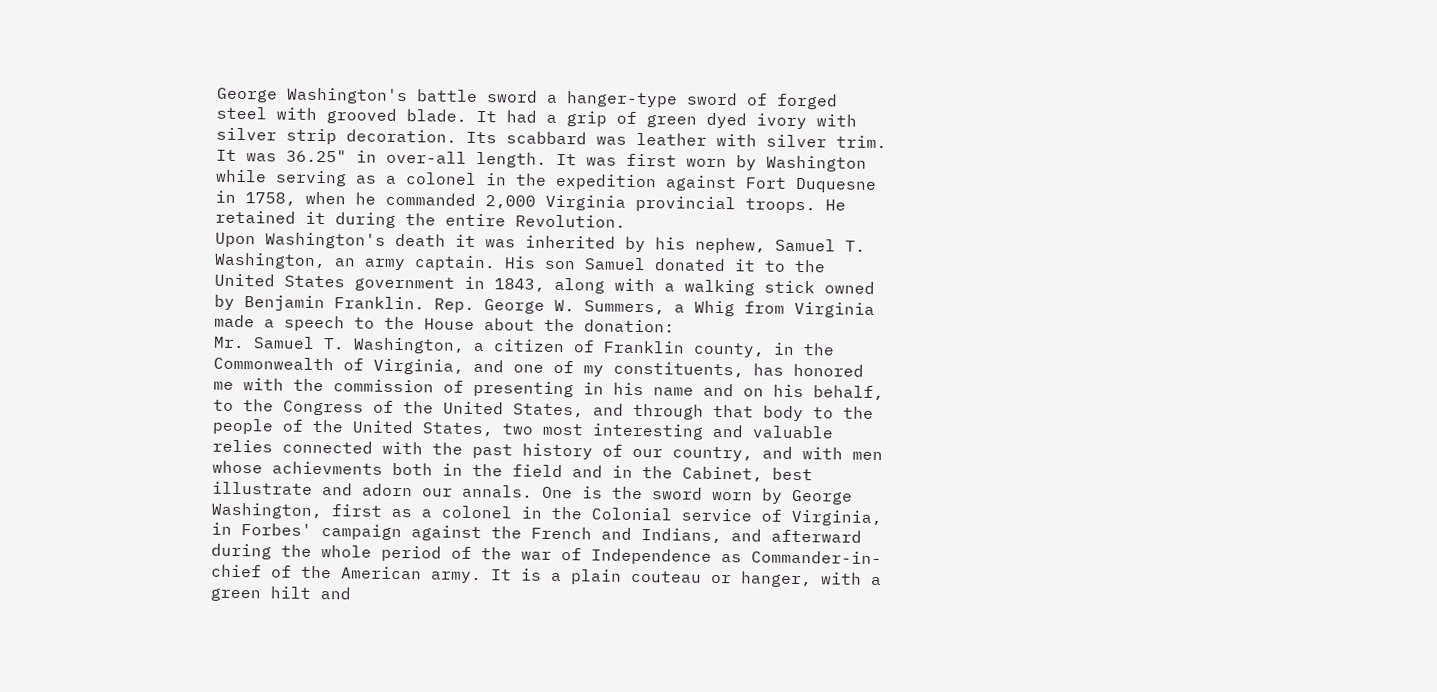George Washington's battle sword a hanger-type sword of forged steel with grooved blade. It had a grip of green dyed ivory with silver strip decoration. Its scabbard was leather with silver trim. It was 36.25" in over-all length. It was first worn by Washington while serving as a colonel in the expedition against Fort Duquesne in 1758, when he commanded 2,000 Virginia provincial troops. He retained it during the entire Revolution.
Upon Washington's death it was inherited by his nephew, Samuel T. Washington, an army captain. His son Samuel donated it to the United States government in 1843, along with a walking stick owned by Benjamin Franklin. Rep. George W. Summers, a Whig from Virginia made a speech to the House about the donation:
Mr. Samuel T. Washington, a citizen of Franklin county, in the Commonwealth of Virginia, and one of my constituents, has honored me with the commission of presenting in his name and on his behalf, to the Congress of the United States, and through that body to the people of the United States, two most interesting and valuable relies connected with the past history of our country, and with men whose achievments both in the field and in the Cabinet, best illustrate and adorn our annals. One is the sword worn by George Washington, first as a colonel in the Colonial service of Virginia, in Forbes' campaign against the French and Indians, and afterward during the whole period of the war of Independence as Commander-in-chief of the American army. It is a plain couteau or hanger, with a green hilt and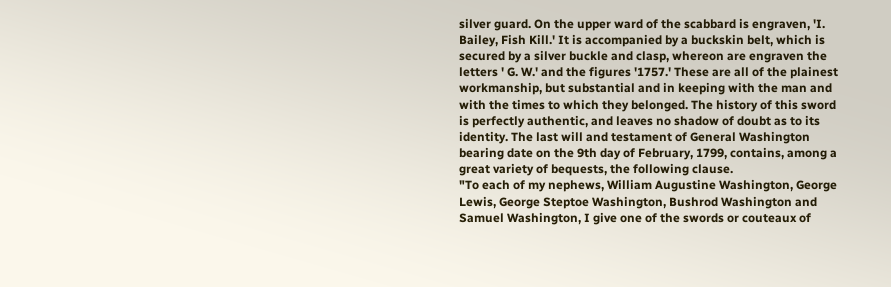silver guard. On the upper ward of the scabbard is engraven, 'I. Bailey, Fish Kill.' It is accompanied by a buckskin belt, which is secured by a silver buckle and clasp, whereon are engraven the letters ' G. W.' and the figures '1757.' These are all of the plainest workmanship, but substantial and in keeping with the man and with the times to which they belonged. The history of this sword is perfectly authentic, and leaves no shadow of doubt as to its identity. The last will and testament of General Washington bearing date on the 9th day of February, 1799, contains, among a great variety of bequests, the following clause.
"To each of my nephews, William Augustine Washington, George Lewis, George Steptoe Washington, Bushrod Washington and Samuel Washington, I give one of the swords or couteaux of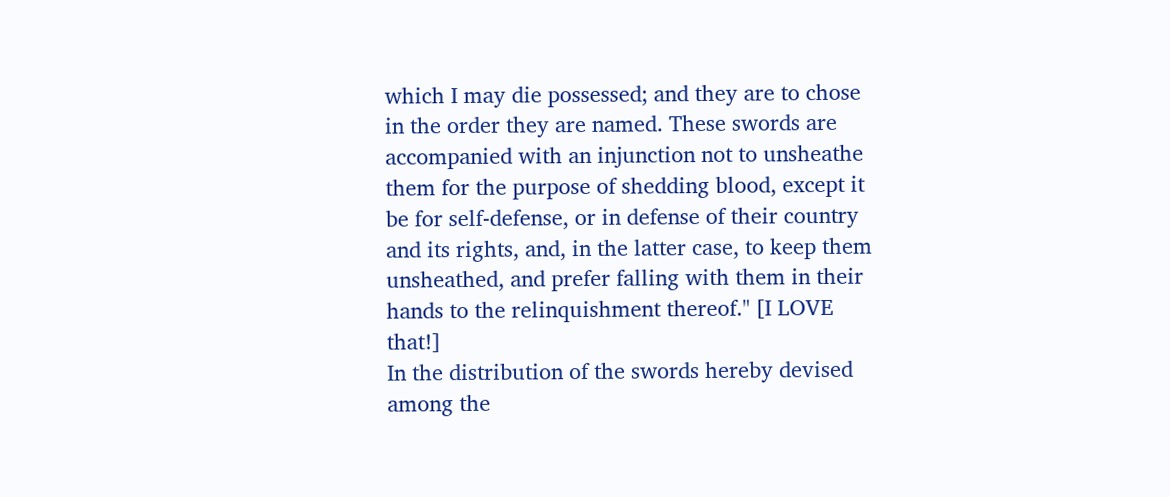which I may die possessed; and they are to chose in the order they are named. These swords are accompanied with an injunction not to unsheathe them for the purpose of shedding blood, except it be for self-defense, or in defense of their country and its rights, and, in the latter case, to keep them unsheathed, and prefer falling with them in their hands to the relinquishment thereof." [I LOVE that!]
In the distribution of the swords hereby devised among the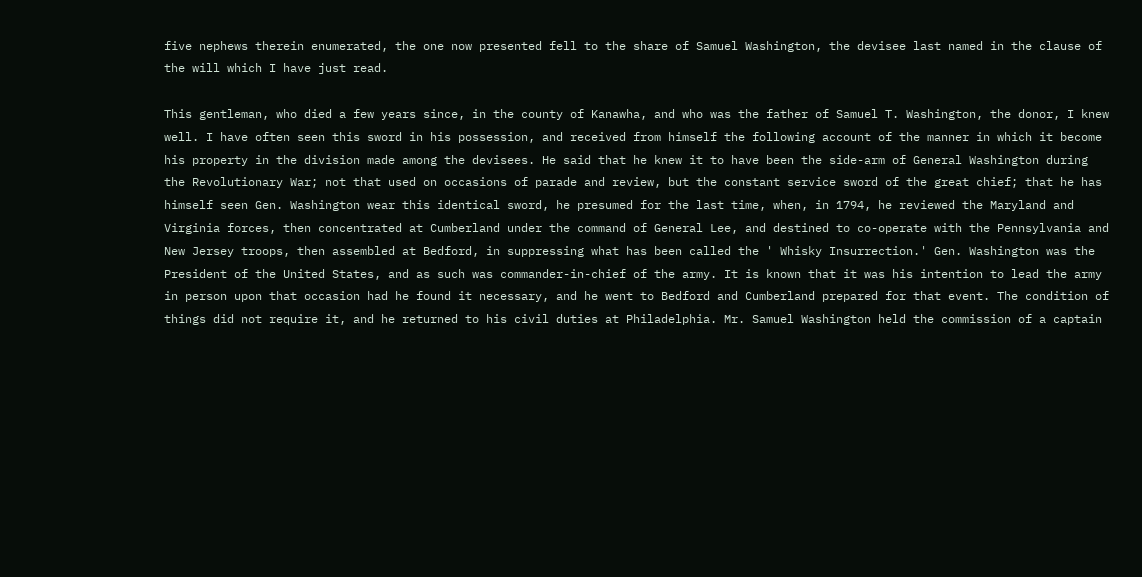five nephews therein enumerated, the one now presented fell to the share of Samuel Washington, the devisee last named in the clause of the will which I have just read.

This gentleman, who died a few years since, in the county of Kanawha, and who was the father of Samuel T. Washington, the donor, I knew well. I have often seen this sword in his possession, and received from himself the following account of the manner in which it become his property in the division made among the devisees. He said that he knew it to have been the side-arm of General Washington during the Revolutionary War; not that used on occasions of parade and review, but the constant service sword of the great chief; that he has himself seen Gen. Washington wear this identical sword, he presumed for the last time, when, in 1794, he reviewed the Maryland and Virginia forces, then concentrated at Cumberland under the command of General Lee, and destined to co-operate with the Pennsylvania and New Jersey troops, then assembled at Bedford, in suppressing what has been called the ' Whisky Insurrection.' Gen. Washington was the President of the United States, and as such was commander-in-chief of the army. It is known that it was his intention to lead the army in person upon that occasion had he found it necessary, and he went to Bedford and Cumberland prepared for that event. The condition of things did not require it, and he returned to his civil duties at Philadelphia. Mr. Samuel Washington held the commission of a captain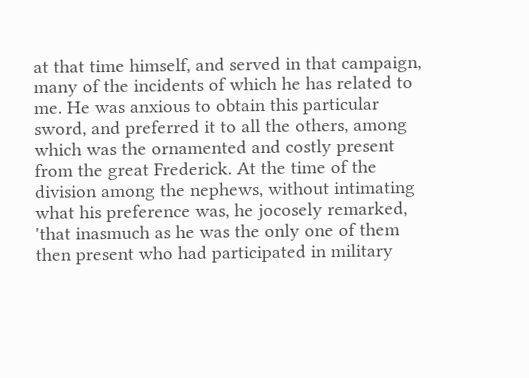at that time himself, and served in that campaign, many of the incidents of which he has related to me. He was anxious to obtain this particular sword, and preferred it to all the others, among which was the ornamented and costly present from the great Frederick. At the time of the division among the nephews, without intimating what his preference was, he jocosely remarked, 'that inasmuch as he was the only one of them then present who had participated in military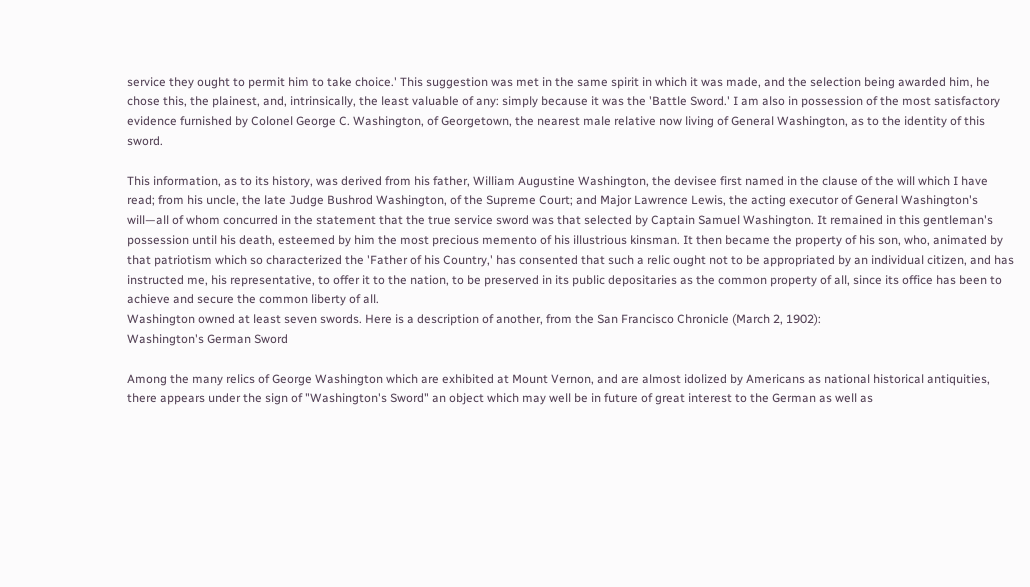service they ought to permit him to take choice.' This suggestion was met in the same spirit in which it was made, and the selection being awarded him, he chose this, the plainest, and, intrinsically, the least valuable of any: simply because it was the 'Battle Sword.' I am also in possession of the most satisfactory evidence furnished by Colonel George C. Washington, of Georgetown, the nearest male relative now living of General Washington, as to the identity of this sword.

This information, as to its history, was derived from his father, William Augustine Washington, the devisee first named in the clause of the will which I have read; from his uncle, the late Judge Bushrod Washington, of the Supreme Court; and Major Lawrence Lewis, the acting executor of General Washington's will—all of whom concurred in the statement that the true service sword was that selected by Captain Samuel Washington. It remained in this gentleman's possession until his death, esteemed by him the most precious memento of his illustrious kinsman. It then became the property of his son, who, animated by that patriotism which so characterized the 'Father of his Country,' has consented that such a relic ought not to be appropriated by an individual citizen, and has instructed me, his representative, to offer it to the nation, to be preserved in its public depositaries as the common property of all, since its office has been to achieve and secure the common liberty of all.
Washington owned at least seven swords. Here is a description of another, from the San Francisco Chronicle (March 2, 1902):
Washington's German Sword

Among the many relics of George Washington which are exhibited at Mount Vernon, and are almost idolized by Americans as national historical antiquities, there appears under the sign of "Washington's Sword" an object which may well be in future of great interest to the German as well as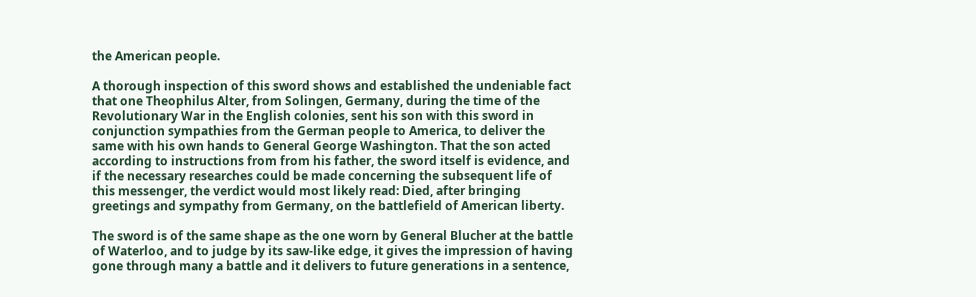the American people.

A thorough inspection of this sword shows and established the undeniable fact that one Theophilus Alter, from Solingen, Germany, during the time of the Revolutionary War in the English colonies, sent his son with this sword in conjunction sympathies from the German people to America, to deliver the same with his own hands to General George Washington. That the son acted according to instructions from from his father, the sword itself is evidence, and if the necessary researches could be made concerning the subsequent life of this messenger, the verdict would most likely read: Died, after bringing greetings and sympathy from Germany, on the battlefield of American liberty.

The sword is of the same shape as the one worn by General Blucher at the battle of Waterloo, and to judge by its saw-like edge, it gives the impression of having gone through many a battle and it delivers to future generations in a sentence,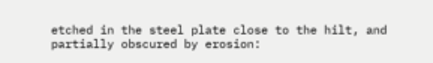etched in the steel plate close to the hilt, and partially obscured by erosion: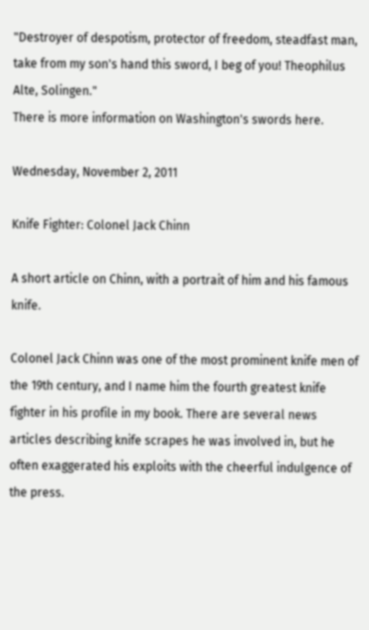"Destroyer of despotism, protector of freedom, steadfast man, take from my son's hand this sword, I beg of you! Theophilus Alte, Solingen."
There is more information on Washington's swords here.

Wednesday, November 2, 2011

Knife Fighter: Colonel Jack Chinn

A short article on Chinn, with a portrait of him and his famous knife.

Colonel Jack Chinn was one of the most prominent knife men of the 19th century, and I name him the fourth greatest knife fighter in his profile in my book. There are several news articles describing knife scrapes he was involved in, but he often exaggerated his exploits with the cheerful indulgence of the press.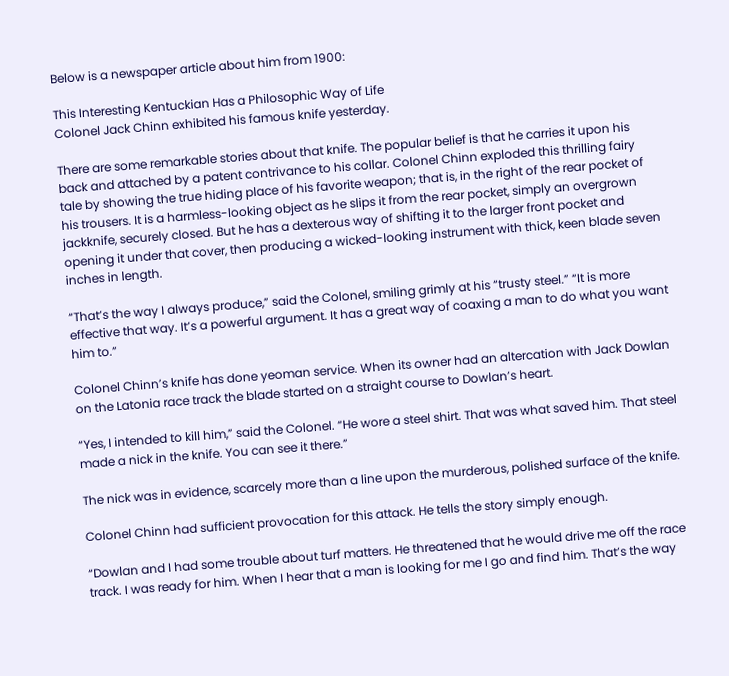Below is a newspaper article about him from 1900:

This Interesting Kentuckian Has a Philosophic Way of Life
Colonel Jack Chinn exhibited his famous knife yesterday.

There are some remarkable stories about that knife. The popular belief is that he carries it upon his back and attached by a patent contrivance to his collar. Colonel Chinn exploded this thrilling fairy tale by showing the true hiding place of his favorite weapon; that is, in the right of the rear pocket of his trousers. It is a harmless-looking object as he slips it from the rear pocket, simply an overgrown jackknife, securely closed. But he has a dexterous way of shifting it to the larger front pocket and opening it under that cover, then producing a wicked-looking instrument with thick, keen blade seven inches in length.

“That’s the way I always produce,” said the Colonel, smiling grimly at his “trusty steel.” “It is more effective that way. It’s a powerful argument. It has a great way of coaxing a man to do what you want him to.”

Colonel Chinn’s knife has done yeoman service. When its owner had an altercation with Jack Dowlan on the Latonia race track the blade started on a straight course to Dowlan’s heart.

“Yes, I intended to kill him,” said the Colonel. “He wore a steel shirt. That was what saved him. That steel made a nick in the knife. You can see it there.”

The nick was in evidence, scarcely more than a line upon the murderous, polished surface of the knife.

Colonel Chinn had sufficient provocation for this attack. He tells the story simply enough.

“Dowlan and I had some trouble about turf matters. He threatened that he would drive me off the race track. I was ready for him. When I hear that a man is looking for me I go and find him. That’s the way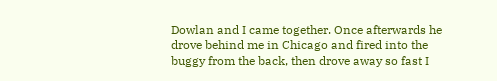Dowlan and I came together. Once afterwards he drove behind me in Chicago and fired into the buggy from the back, then drove away so fast I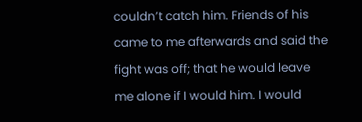couldn’t catch him. Friends of his came to me afterwards and said the fight was off; that he would leave me alone if I would him. I would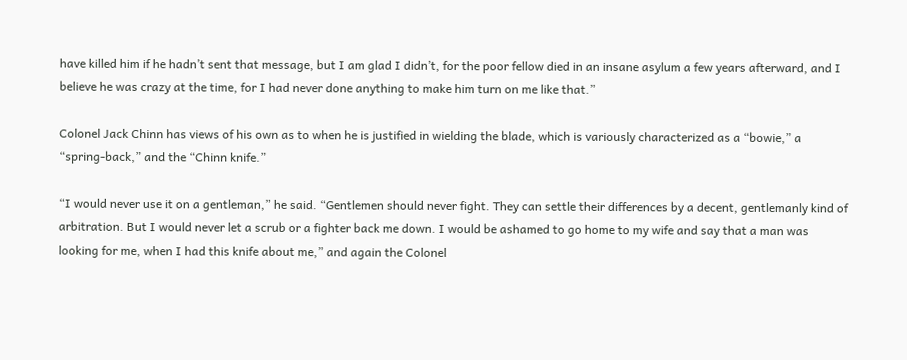have killed him if he hadn’t sent that message, but I am glad I didn’t, for the poor fellow died in an insane asylum a few years afterward, and I believe he was crazy at the time, for I had never done anything to make him turn on me like that.”

Colonel Jack Chinn has views of his own as to when he is justified in wielding the blade, which is variously characterized as a “bowie,” a “spring-back,” and the “Chinn knife.”

“I would never use it on a gentleman,” he said. “Gentlemen should never fight. They can settle their differences by a decent, gentlemanly kind of arbitration. But I would never let a scrub or a fighter back me down. I would be ashamed to go home to my wife and say that a man was looking for me, when I had this knife about me,” and again the Colonel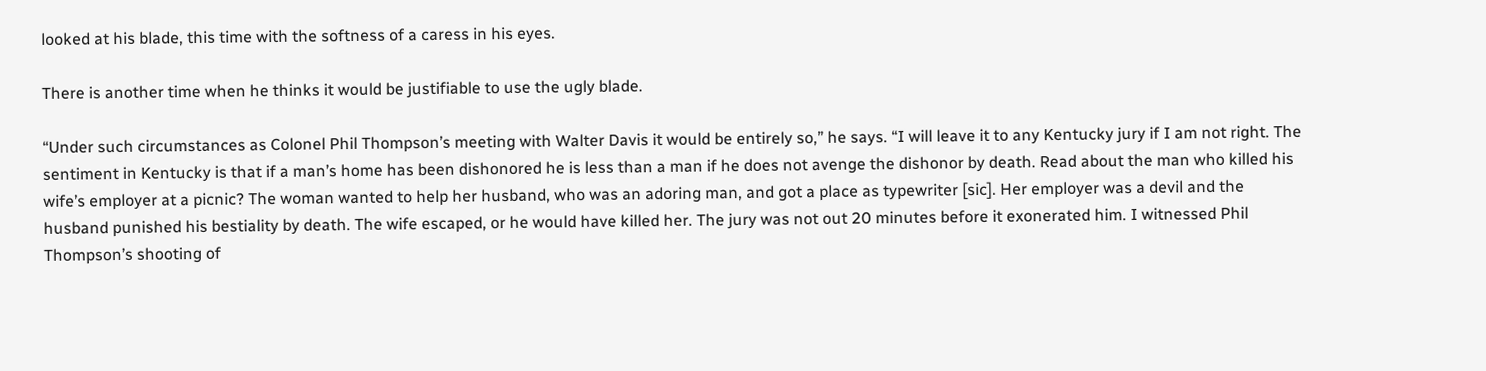looked at his blade, this time with the softness of a caress in his eyes.

There is another time when he thinks it would be justifiable to use the ugly blade.

“Under such circumstances as Colonel Phil Thompson’s meeting with Walter Davis it would be entirely so,” he says. “I will leave it to any Kentucky jury if I am not right. The sentiment in Kentucky is that if a man’s home has been dishonored he is less than a man if he does not avenge the dishonor by death. Read about the man who killed his wife’s employer at a picnic? The woman wanted to help her husband, who was an adoring man, and got a place as typewriter [sic]. Her employer was a devil and the husband punished his bestiality by death. The wife escaped, or he would have killed her. The jury was not out 20 minutes before it exonerated him. I witnessed Phil Thompson’s shooting of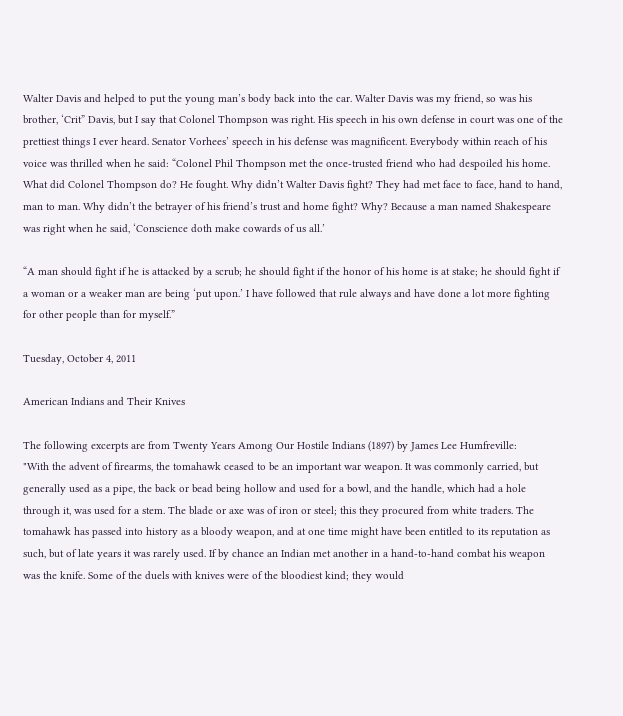Walter Davis and helped to put the young man’s body back into the car. Walter Davis was my friend, so was his brother, ‘Crit” Davis, but I say that Colonel Thompson was right. His speech in his own defense in court was one of the prettiest things I ever heard. Senator Vorhees’ speech in his defense was magnificent. Everybody within reach of his voice was thrilled when he said: “Colonel Phil Thompson met the once-trusted friend who had despoiled his home. What did Colonel Thompson do? He fought. Why didn’t Walter Davis fight? They had met face to face, hand to hand, man to man. Why didn’t the betrayer of his friend’s trust and home fight? Why? Because a man named Shakespeare was right when he said, ‘Conscience doth make cowards of us all.’

“A man should fight if he is attacked by a scrub; he should fight if the honor of his home is at stake; he should fight if a woman or a weaker man are being ‘put upon.’ I have followed that rule always and have done a lot more fighting for other people than for myself.”

Tuesday, October 4, 2011

American Indians and Their Knives

The following excerpts are from Twenty Years Among Our Hostile Indians (1897) by James Lee Humfreville:
"With the advent of firearms, the tomahawk ceased to be an important war weapon. It was commonly carried, but generally used as a pipe, the back or bead being hollow and used for a bowl, and the handle, which had a hole through it, was used for a stem. The blade or axe was of iron or steel; this they procured from white traders. The tomahawk has passed into history as a bloody weapon, and at one time might have been entitled to its reputation as such, but of late years it was rarely used. If by chance an Indian met another in a hand-to-hand combat his weapon was the knife. Some of the duels with knives were of the bloodiest kind; they would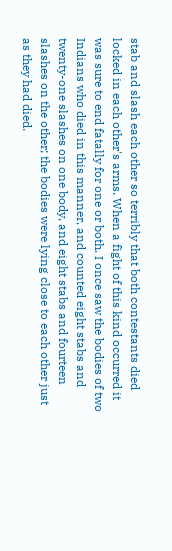stab and slash each other so terribly that both contestants died locked in each other's arms. When a fight of this kind occurred it was sure to end fatally for one or both. I once saw the bodies of two Indians who died in this manner, and counted eight stabs and twenty-one slashes on one body, and eight stabs and fourteen slashes on the other; the bodies were lying close to each other just as they had died.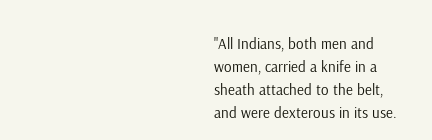"All Indians, both men and women, carried a knife in a sheath attached to the belt, and were dexterous in its use.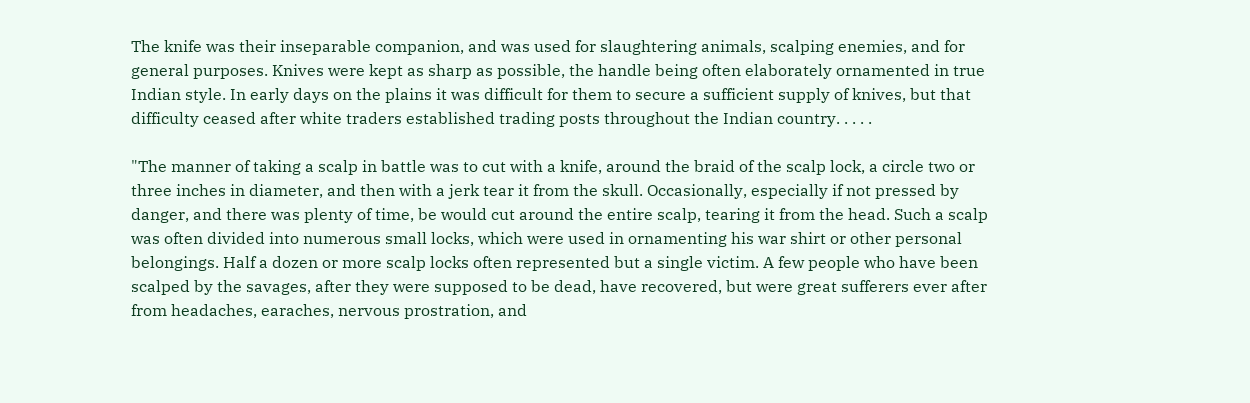The knife was their inseparable companion, and was used for slaughtering animals, scalping enemies, and for general purposes. Knives were kept as sharp as possible, the handle being often elaborately ornamented in true Indian style. In early days on the plains it was difficult for them to secure a sufficient supply of knives, but that difficulty ceased after white traders established trading posts throughout the Indian country. . . . .

"The manner of taking a scalp in battle was to cut with a knife, around the braid of the scalp lock, a circle two or three inches in diameter, and then with a jerk tear it from the skull. Occasionally, especially if not pressed by danger, and there was plenty of time, be would cut around the entire scalp, tearing it from the head. Such a scalp was often divided into numerous small locks, which were used in ornamenting his war shirt or other personal belongings. Half a dozen or more scalp locks often represented but a single victim. A few people who have been scalped by the savages, after they were supposed to be dead, have recovered, but were great sufferers ever after from headaches, earaches, nervous prostration, and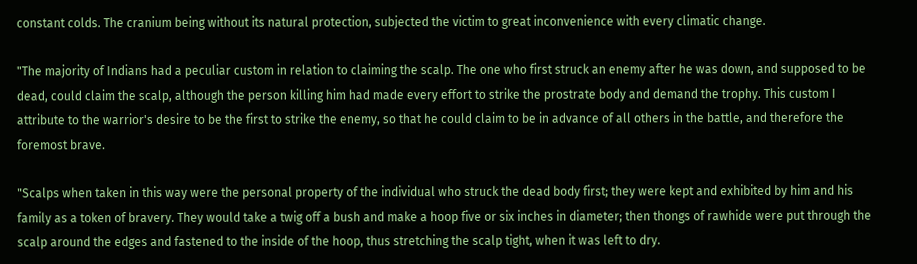constant colds. The cranium being without its natural protection, subjected the victim to great inconvenience with every climatic change.

"The majority of Indians had a peculiar custom in relation to claiming the scalp. The one who first struck an enemy after he was down, and supposed to be dead, could claim the scalp, although the person killing him had made every effort to strike the prostrate body and demand the trophy. This custom I attribute to the warrior's desire to be the first to strike the enemy, so that he could claim to be in advance of all others in the battle, and therefore the foremost brave.

"Scalps when taken in this way were the personal property of the individual who struck the dead body first; they were kept and exhibited by him and his family as a token of bravery. They would take a twig off a bush and make a hoop five or six inches in diameter; then thongs of rawhide were put through the scalp around the edges and fastened to the inside of the hoop, thus stretching the scalp tight, when it was left to dry.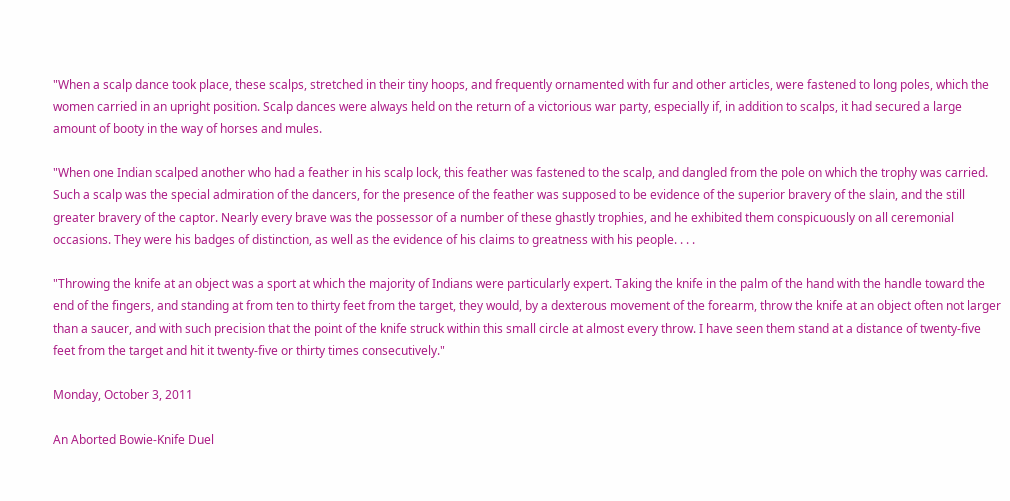"When a scalp dance took place, these scalps, stretched in their tiny hoops, and frequently ornamented with fur and other articles, were fastened to long poles, which the women carried in an upright position. Scalp dances were always held on the return of a victorious war party, especially if, in addition to scalps, it had secured a large amount of booty in the way of horses and mules.

"When one Indian scalped another who had a feather in his scalp lock, this feather was fastened to the scalp, and dangled from the pole on which the trophy was carried. Such a scalp was the special admiration of the dancers, for the presence of the feather was supposed to be evidence of the superior bravery of the slain, and the still greater bravery of the captor. Nearly every brave was the possessor of a number of these ghastly trophies, and he exhibited them conspicuously on all ceremonial occasions. They were his badges of distinction, as well as the evidence of his claims to greatness with his people. . . .

"Throwing the knife at an object was a sport at which the majority of Indians were particularly expert. Taking the knife in the palm of the hand with the handle toward the end of the fingers, and standing at from ten to thirty feet from the target, they would, by a dexterous movement of the forearm, throw the knife at an object often not larger than a saucer, and with such precision that the point of the knife struck within this small circle at almost every throw. I have seen them stand at a distance of twenty-five feet from the target and hit it twenty-five or thirty times consecutively."

Monday, October 3, 2011

An Aborted Bowie-Knife Duel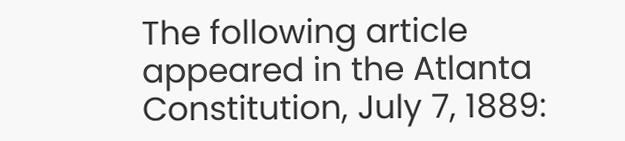The following article appeared in the Atlanta Constitution, July 7, 1889: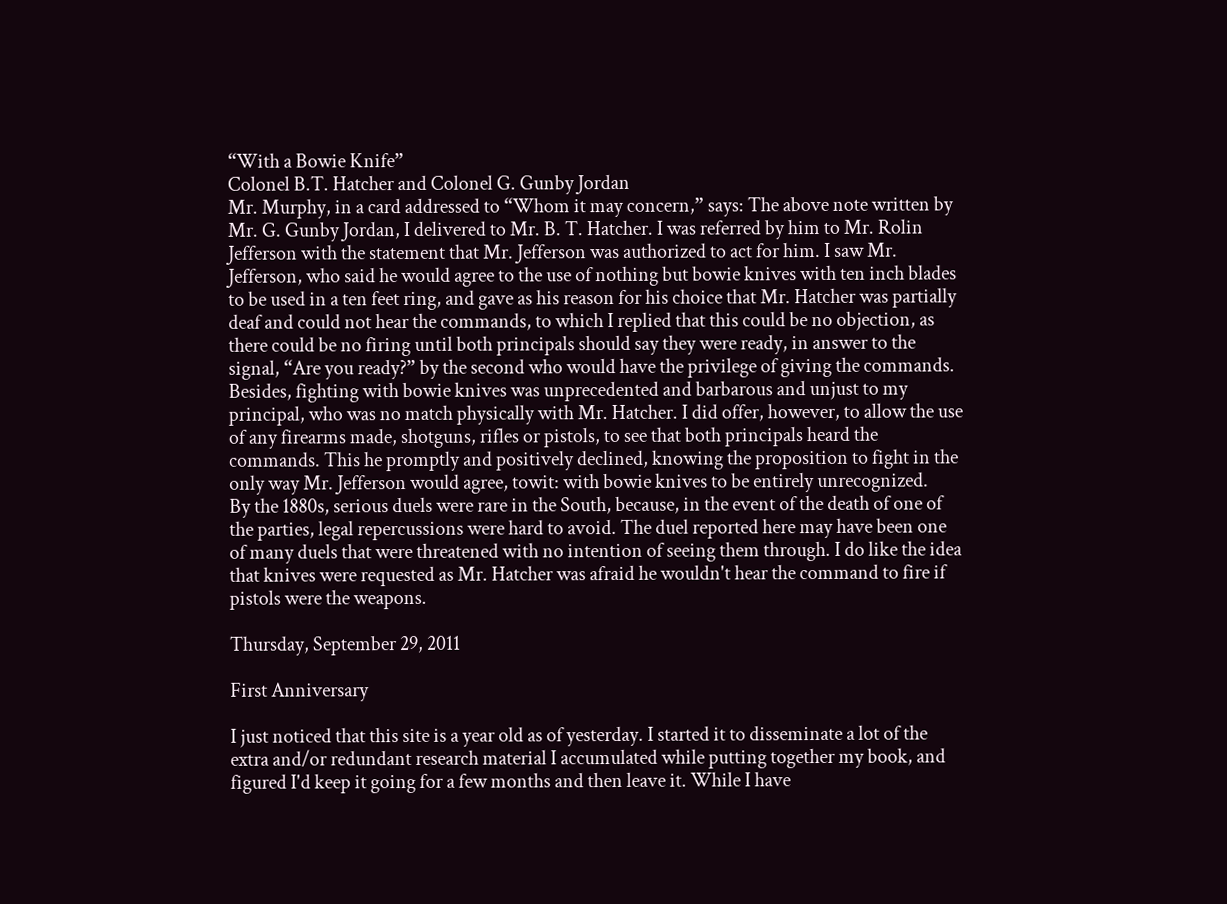“With a Bowie Knife”
Colonel B.T. Hatcher and Colonel G. Gunby Jordan
Mr. Murphy, in a card addressed to “Whom it may concern,” says: The above note written by Mr. G. Gunby Jordan, I delivered to Mr. B. T. Hatcher. I was referred by him to Mr. Rolin Jefferson with the statement that Mr. Jefferson was authorized to act for him. I saw Mr. Jefferson, who said he would agree to the use of nothing but bowie knives with ten inch blades to be used in a ten feet ring, and gave as his reason for his choice that Mr. Hatcher was partially deaf and could not hear the commands, to which I replied that this could be no objection, as there could be no firing until both principals should say they were ready, in answer to the signal, “Are you ready?” by the second who would have the privilege of giving the commands. Besides, fighting with bowie knives was unprecedented and barbarous and unjust to my principal, who was no match physically with Mr. Hatcher. I did offer, however, to allow the use of any firearms made, shotguns, rifles or pistols, to see that both principals heard the commands. This he promptly and positively declined, knowing the proposition to fight in the only way Mr. Jefferson would agree, towit: with bowie knives to be entirely unrecognized.
By the 1880s, serious duels were rare in the South, because, in the event of the death of one of the parties, legal repercussions were hard to avoid. The duel reported here may have been one of many duels that were threatened with no intention of seeing them through. I do like the idea that knives were requested as Mr. Hatcher was afraid he wouldn't hear the command to fire if pistols were the weapons.

Thursday, September 29, 2011

First Anniversary

I just noticed that this site is a year old as of yesterday. I started it to disseminate a lot of the extra and/or redundant research material I accumulated while putting together my book, and figured I'd keep it going for a few months and then leave it. While I have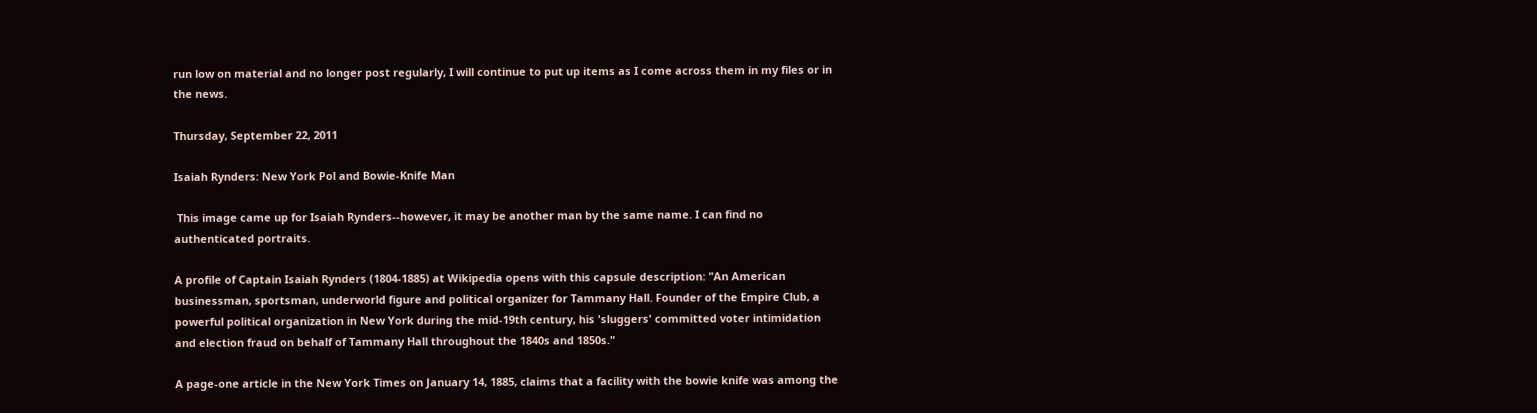run low on material and no longer post regularly, I will continue to put up items as I come across them in my files or in the news.

Thursday, September 22, 2011

Isaiah Rynders: New York Pol and Bowie-Knife Man

 This image came up for Isaiah Rynders--however, it may be another man by the same name. I can find no authenticated portraits.

A profile of Captain Isaiah Rynders (1804-1885) at Wikipedia opens with this capsule description: "An American businessman, sportsman, underworld figure and political organizer for Tammany Hall. Founder of the Empire Club, a powerful political organization in New York during the mid-19th century, his 'sluggers' committed voter intimidation and election fraud on behalf of Tammany Hall throughout the 1840s and 1850s."

A page-one article in the New York Times on January 14, 1885, claims that a facility with the bowie knife was among the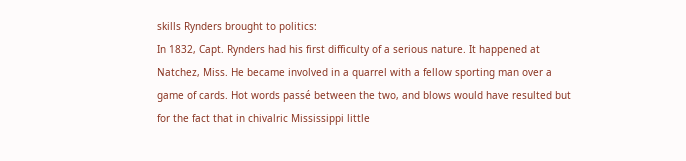skills Rynders brought to politics:
In 1832, Capt. Rynders had his first difficulty of a serious nature. It happened at Natchez, Miss. He became involved in a quarrel with a fellow sporting man over a game of cards. Hot words passé between the two, and blows would have resulted but for the fact that in chivalric Mississippi little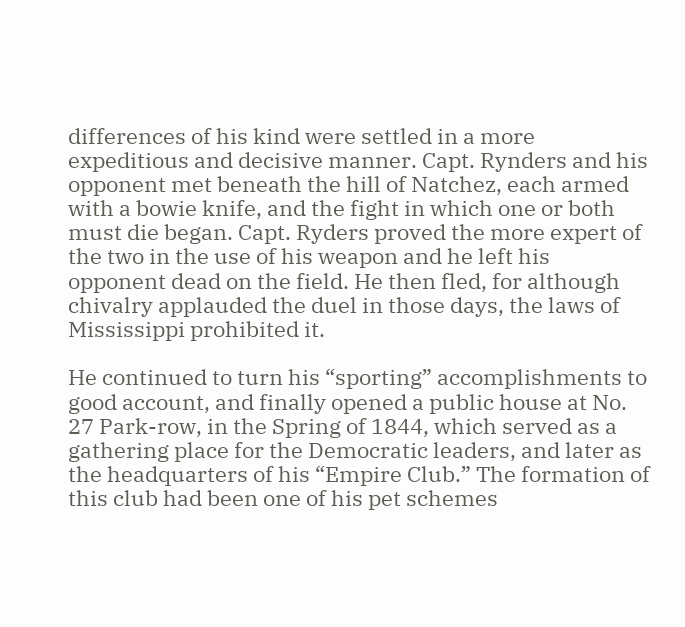differences of his kind were settled in a more expeditious and decisive manner. Capt. Rynders and his opponent met beneath the hill of Natchez, each armed with a bowie knife, and the fight in which one or both must die began. Capt. Ryders proved the more expert of the two in the use of his weapon and he left his opponent dead on the field. He then fled, for although chivalry applauded the duel in those days, the laws of Mississippi prohibited it.

He continued to turn his “sporting” accomplishments to good account, and finally opened a public house at No. 27 Park-row, in the Spring of 1844, which served as a gathering place for the Democratic leaders, and later as the headquarters of his “Empire Club.” The formation of this club had been one of his pet schemes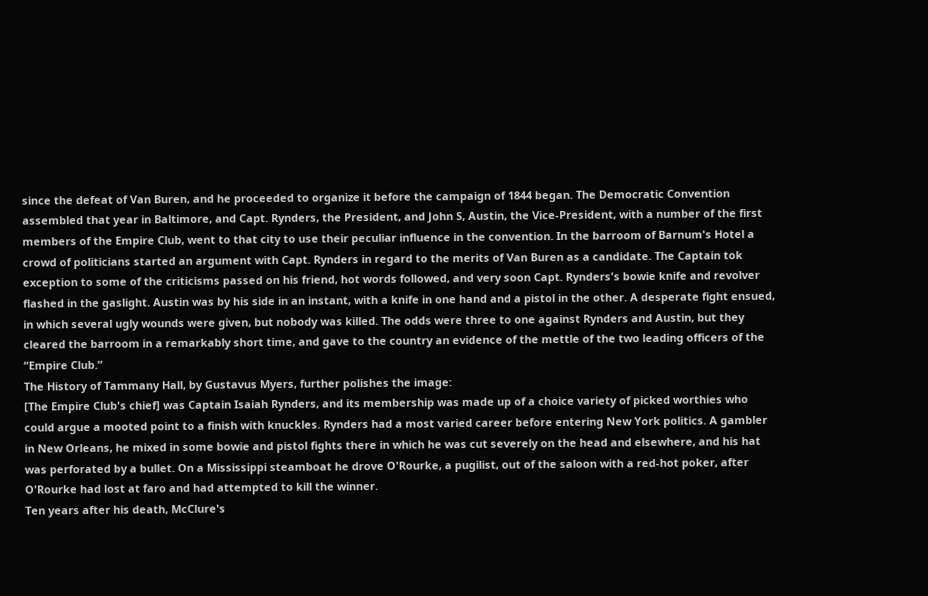since the defeat of Van Buren, and he proceeded to organize it before the campaign of 1844 began. The Democratic Convention assembled that year in Baltimore, and Capt. Rynders, the President, and John S, Austin, the Vice-President, with a number of the first members of the Empire Club, went to that city to use their peculiar influence in the convention. In the barroom of Barnum's Hotel a crowd of politicians started an argument with Capt. Rynders in regard to the merits of Van Buren as a candidate. The Captain tok exception to some of the criticisms passed on his friend, hot words followed, and very soon Capt. Rynders's bowie knife and revolver flashed in the gaslight. Austin was by his side in an instant, with a knife in one hand and a pistol in the other. A desperate fight ensued, in which several ugly wounds were given, but nobody was killed. The odds were three to one against Rynders and Austin, but they cleared the barroom in a remarkably short time, and gave to the country an evidence of the mettle of the two leading officers of the “Empire Club.”
The History of Tammany Hall, by Gustavus Myers, further polishes the image:
[The Empire Club's chief] was Captain Isaiah Rynders, and its membership was made up of a choice variety of picked worthies who could argue a mooted point to a finish with knuckles. Rynders had a most varied career before entering New York politics. A gambler in New Orleans, he mixed in some bowie and pistol fights there in which he was cut severely on the head and elsewhere, and his hat was perforated by a bullet. On a Mississippi steamboat he drove O'Rourke, a pugilist, out of the saloon with a red-hot poker, after O'Rourke had lost at faro and had attempted to kill the winner.
Ten years after his death, McClure's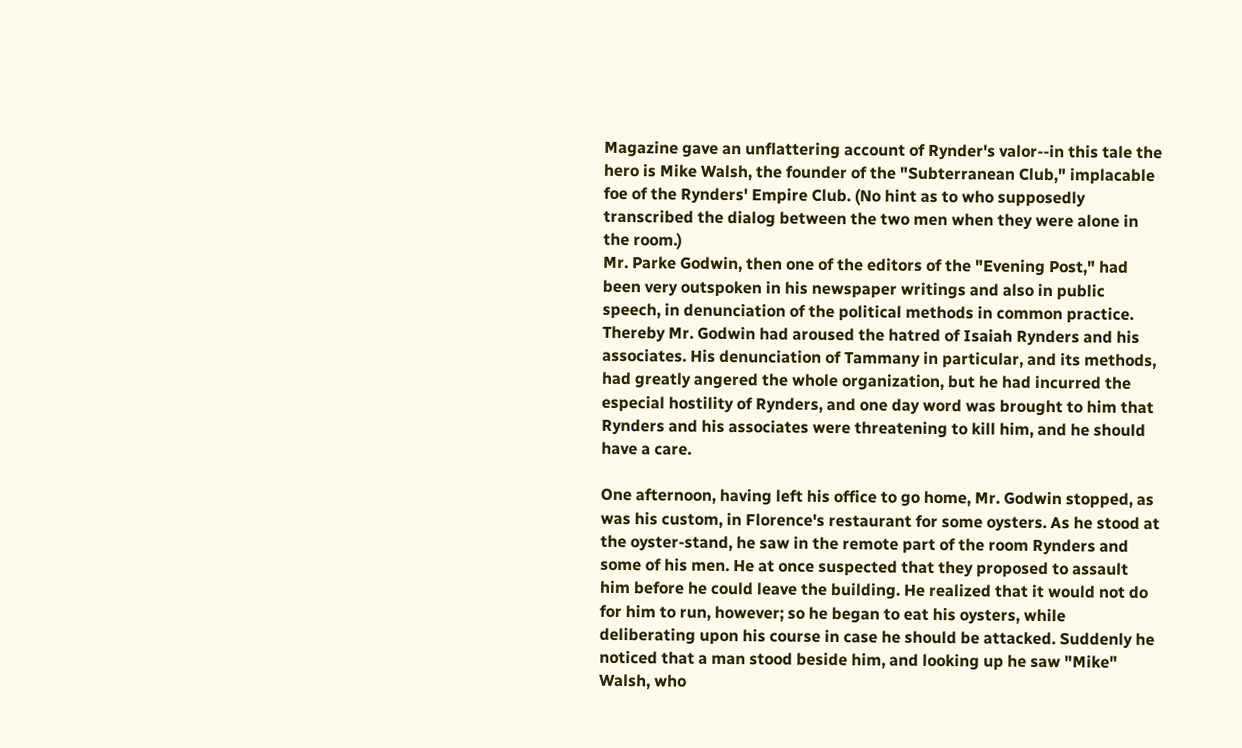Magazine gave an unflattering account of Rynder's valor--in this tale the hero is Mike Walsh, the founder of the "Subterranean Club," implacable foe of the Rynders' Empire Club. (No hint as to who supposedly transcribed the dialog between the two men when they were alone in the room.)
Mr. Parke Godwin, then one of the editors of the "Evening Post," had been very outspoken in his newspaper writings and also in public speech, in denunciation of the political methods in common practice. Thereby Mr. Godwin had aroused the hatred of Isaiah Rynders and his associates. His denunciation of Tammany in particular, and its methods, had greatly angered the whole organization, but he had incurred the especial hostility of Rynders, and one day word was brought to him that Rynders and his associates were threatening to kill him, and he should have a care.

One afternoon, having left his office to go home, Mr. Godwin stopped, as was his custom, in Florence's restaurant for some oysters. As he stood at the oyster-stand, he saw in the remote part of the room Rynders and some of his men. He at once suspected that they proposed to assault him before he could leave the building. He realized that it would not do for him to run, however; so he began to eat his oysters, while deliberating upon his course in case he should be attacked. Suddenly he noticed that a man stood beside him, and looking up he saw "Mike" Walsh, who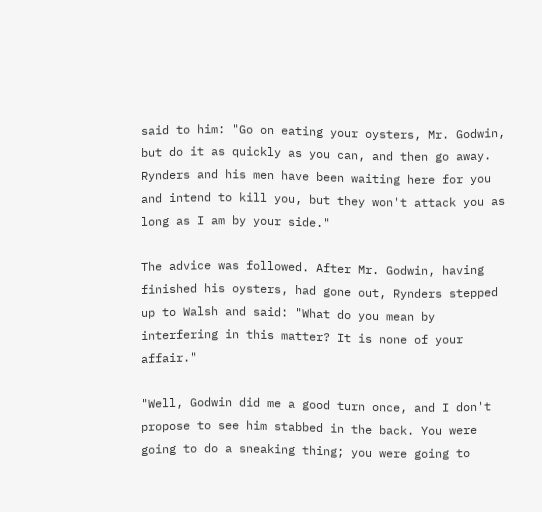said to him: "Go on eating your oysters, Mr. Godwin, but do it as quickly as you can, and then go away. Rynders and his men have been waiting here for you and intend to kill you, but they won't attack you as long as I am by your side."

The advice was followed. After Mr. Godwin, having finished his oysters, had gone out, Rynders stepped up to Walsh and said: "What do you mean by interfering in this matter? It is none of your affair."

"Well, Godwin did me a good turn once, and I don't propose to see him stabbed in the back. You were going to do a sneaking thing; you were going to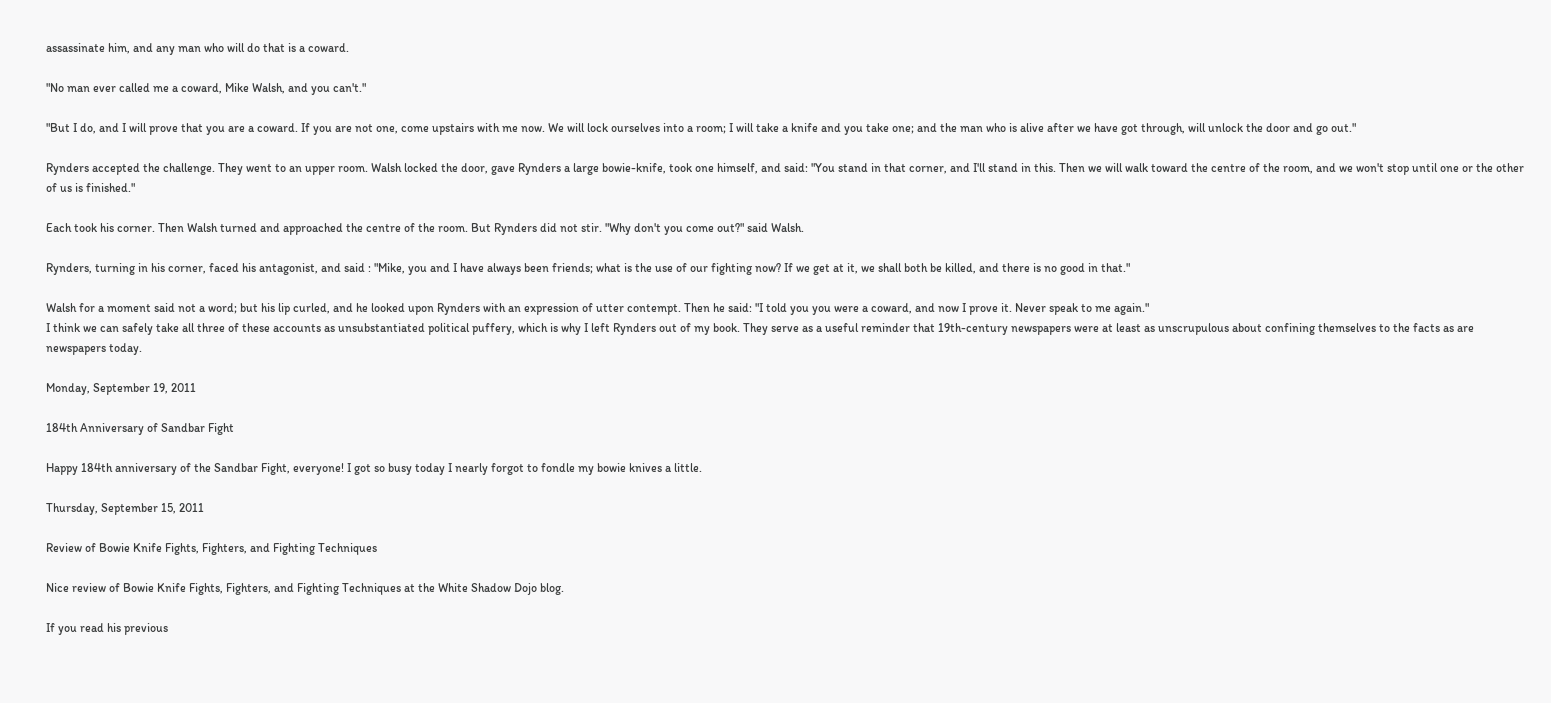assassinate him, and any man who will do that is a coward.

"No man ever called me a coward, Mike Walsh, and you can't."

"But I do, and I will prove that you are a coward. If you are not one, come upstairs with me now. We will lock ourselves into a room; I will take a knife and you take one; and the man who is alive after we have got through, will unlock the door and go out."

Rynders accepted the challenge. They went to an upper room. Walsh locked the door, gave Rynders a large bowie-knife, took one himself, and said: "You stand in that corner, and I'll stand in this. Then we will walk toward the centre of the room, and we won't stop until one or the other of us is finished."

Each took his corner. Then Walsh turned and approached the centre of the room. But Rynders did not stir. "Why don't you come out?" said Walsh.

Rynders, turning in his corner, faced his antagonist, and said : "Mike, you and I have always been friends; what is the use of our fighting now? If we get at it, we shall both be killed, and there is no good in that."

Walsh for a moment said not a word; but his lip curled, and he looked upon Rynders with an expression of utter contempt. Then he said: "I told you you were a coward, and now I prove it. Never speak to me again."
I think we can safely take all three of these accounts as unsubstantiated political puffery, which is why I left Rynders out of my book. They serve as a useful reminder that 19th-century newspapers were at least as unscrupulous about confining themselves to the facts as are newspapers today.

Monday, September 19, 2011

184th Anniversary of Sandbar Fight

Happy 184th anniversary of the Sandbar Fight, everyone! I got so busy today I nearly forgot to fondle my bowie knives a little.

Thursday, September 15, 2011

Review of Bowie Knife Fights, Fighters, and Fighting Techniques

Nice review of Bowie Knife Fights, Fighters, and Fighting Techniques at the White Shadow Dojo blog.

If you read his previous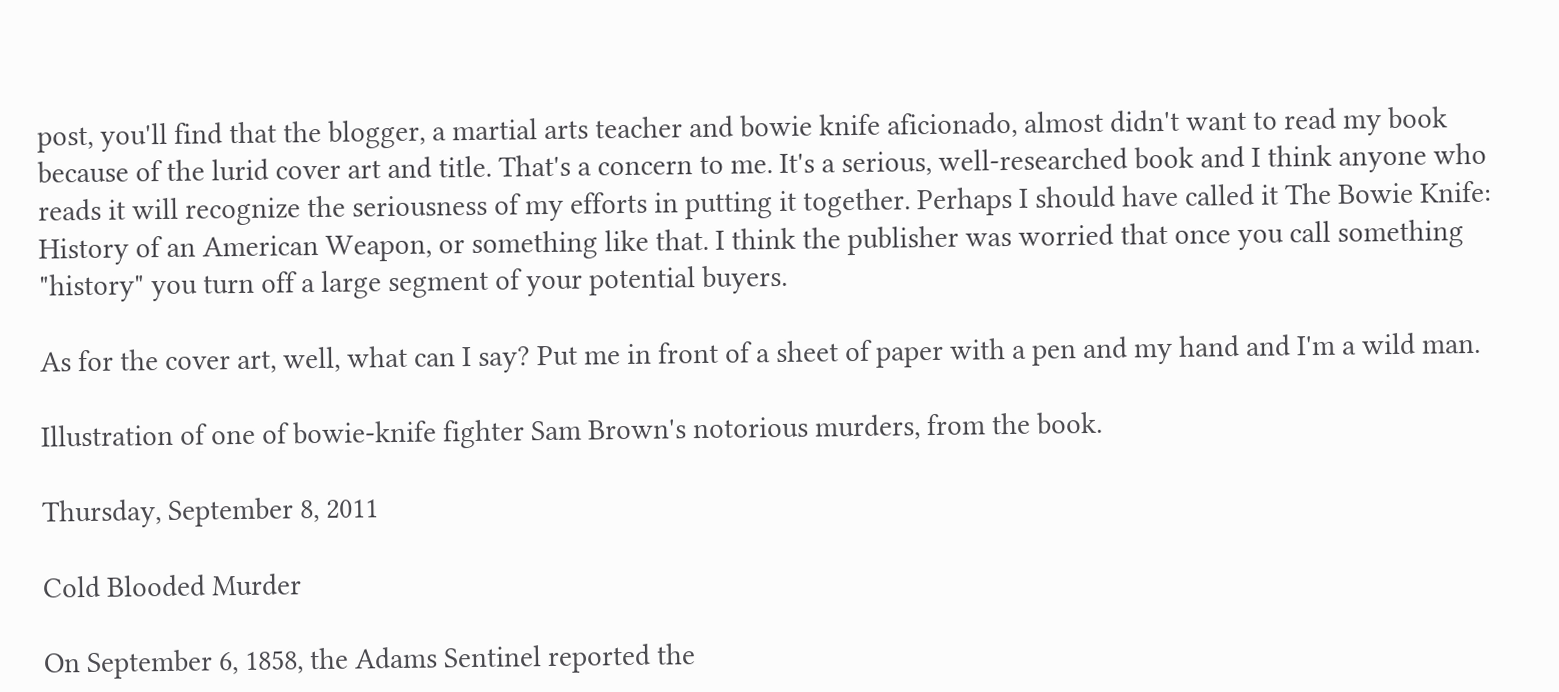post, you'll find that the blogger, a martial arts teacher and bowie knife aficionado, almost didn't want to read my book because of the lurid cover art and title. That's a concern to me. It's a serious, well-researched book and I think anyone who reads it will recognize the seriousness of my efforts in putting it together. Perhaps I should have called it The Bowie Knife: History of an American Weapon, or something like that. I think the publisher was worried that once you call something "history" you turn off a large segment of your potential buyers.

As for the cover art, well, what can I say? Put me in front of a sheet of paper with a pen and my hand and I'm a wild man.

Illustration of one of bowie-knife fighter Sam Brown's notorious murders, from the book.

Thursday, September 8, 2011

Cold Blooded Murder

On September 6, 1858, the Adams Sentinel reported the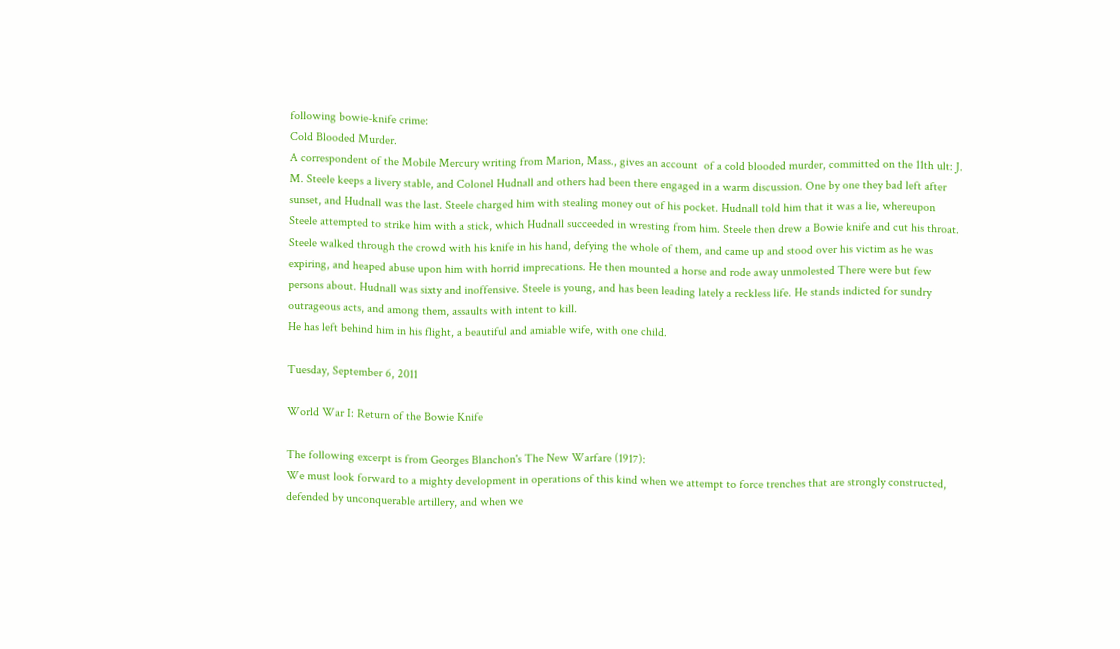following bowie-knife crime:
Cold Blooded Murder.
A correspondent of the Mobile Mercury writing from Marion, Mass., gives an account  of a cold blooded murder, committed on the 11th ult: J. M. Steele keeps a livery stable, and Colonel Hudnall and others had been there engaged in a warm discussion. One by one they bad left after sunset, and Hudnall was the last. Steele charged him with stealing money out of his pocket. Hudnall told him that it was a lie, whereupon Steele attempted to strike him with a stick, which Hudnall succeeded in wresting from him. Steele then drew a Bowie knife and cut his throat. Steele walked through the crowd with his knife in his hand, defying the whole of them, and came up and stood over his victim as he was expiring, and heaped abuse upon him with horrid imprecations. He then mounted a horse and rode away unmolested There were but few persons about. Hudnall was sixty and inoffensive. Steele is young, and has been leading lately a reckless life. He stands indicted for sundry outrageous acts, and among them, assaults with intent to kill.
He has left behind him in his flight, a beautiful and amiable wife, with one child.

Tuesday, September 6, 2011

World War I: Return of the Bowie Knife

The following excerpt is from Georges Blanchon's The New Warfare (1917):
We must look forward to a mighty development in operations of this kind when we attempt to force trenches that are strongly constructed, defended by unconquerable artillery, and when we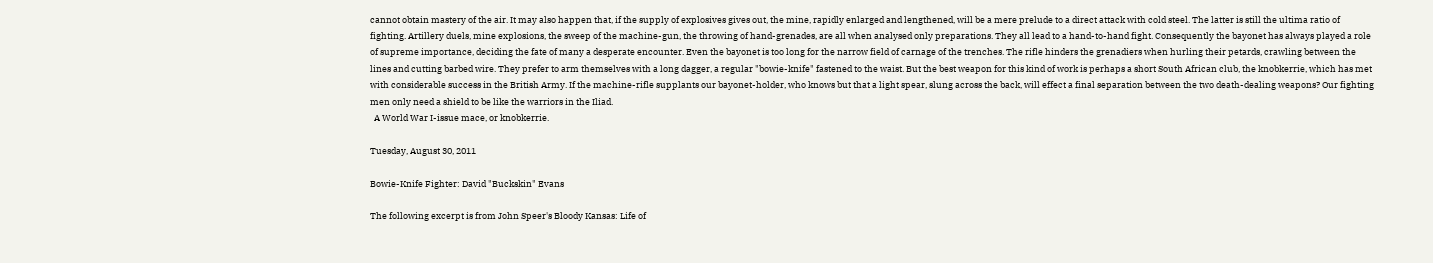cannot obtain mastery of the air. It may also happen that, if the supply of explosives gives out, the mine, rapidly enlarged and lengthened, will be a mere prelude to a direct attack with cold steel. The latter is still the ultima ratio of fighting. Artillery duels, mine explosions, the sweep of the machine-gun, the throwing of hand-grenades, are all when analysed only preparations. They all lead to a hand-to-hand fight. Consequently the bayonet has always played a role of supreme importance, deciding the fate of many a desperate encounter. Even the bayonet is too long for the narrow field of carnage of the trenches. The rifle hinders the grenadiers when hurling their petards, crawling between the lines and cutting barbed wire. They prefer to arm themselves with a long dagger, a regular "bowie-knife" fastened to the waist. But the best weapon for this kind of work is perhaps a short South African club, the knobkerrie, which has met with considerable success in the British Army. If the machine-rifle supplants our bayonet-holder, who knows but that a light spear, slung across the back, will effect a final separation between the two death-dealing weapons? Our fighting men only need a shield to be like the warriors in the Iliad.
  A World War I-issue mace, or knobkerrie.

Tuesday, August 30, 2011

Bowie-Knife Fighter: David "Buckskin" Evans

The following excerpt is from John Speer's Bloody Kansas: Life of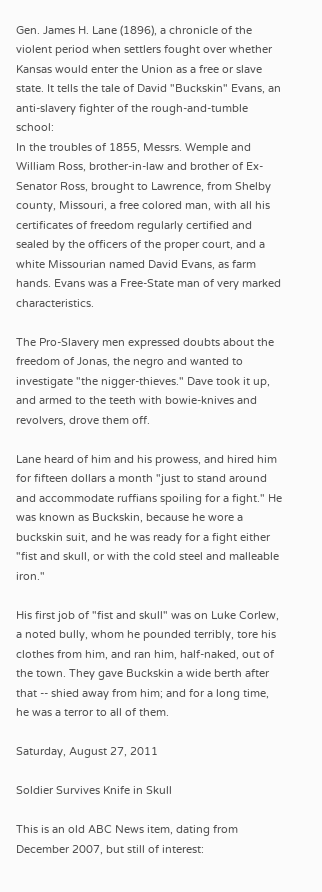Gen. James H. Lane (1896), a chronicle of the violent period when settlers fought over whether Kansas would enter the Union as a free or slave state. It tells the tale of David "Buckskin" Evans, an anti-slavery fighter of the rough-and-tumble school:
In the troubles of 1855, Messrs. Wemple and William Ross, brother-in-law and brother of Ex-Senator Ross, brought to Lawrence, from Shelby county, Missouri, a free colored man, with all his certificates of freedom regularly certified and sealed by the officers of the proper court, and a white Missourian named David Evans, as farm hands. Evans was a Free-State man of very marked characteristics.

The Pro-Slavery men expressed doubts about the freedom of Jonas, the negro and wanted to investigate "the nigger-thieves." Dave took it up, and armed to the teeth with bowie-knives and revolvers, drove them off.

Lane heard of him and his prowess, and hired him for fifteen dollars a month "just to stand around and accommodate ruffians spoiling for a fight." He was known as Buckskin, because he wore a buckskin suit, and he was ready for a fight either "fist and skull, or with the cold steel and malleable iron."

His first job of "fist and skull" was on Luke Corlew, a noted bully, whom he pounded terribly, tore his clothes from him, and ran him, half-naked, out of the town. They gave Buckskin a wide berth after that -- shied away from him; and for a long time, he was a terror to all of them.

Saturday, August 27, 2011

Soldier Survives Knife in Skull

This is an old ABC News item, dating from December 2007, but still of interest: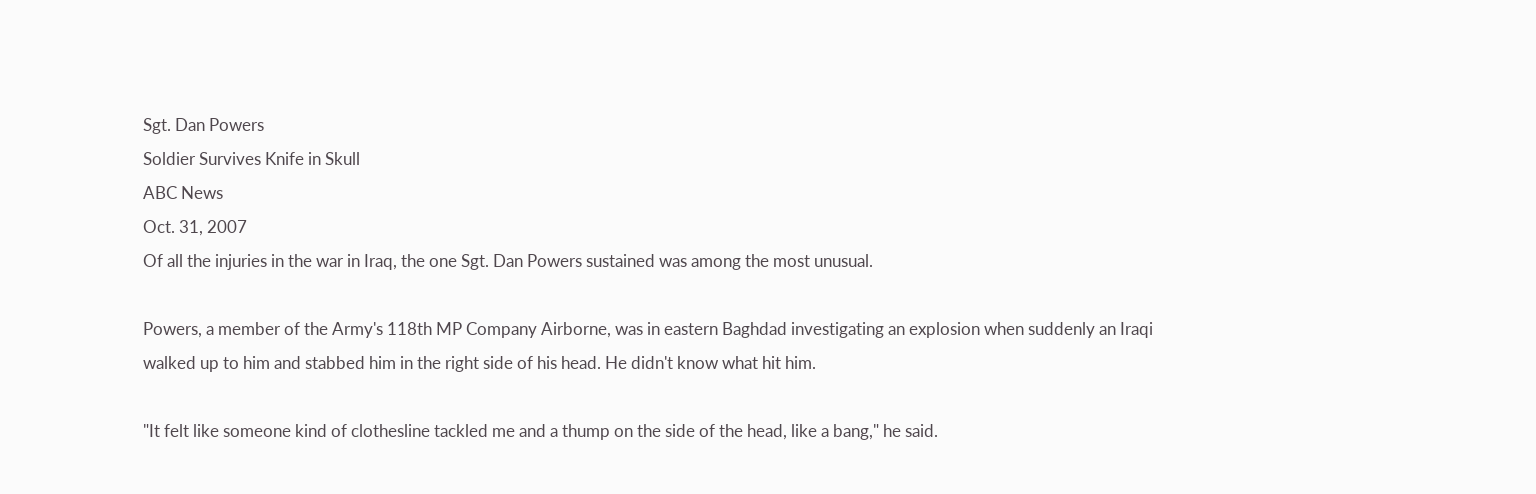Sgt. Dan Powers
Soldier Survives Knife in Skull
ABC News
Oct. 31, 2007
Of all the injuries in the war in Iraq, the one Sgt. Dan Powers sustained was among the most unusual.

Powers, a member of the Army's 118th MP Company Airborne, was in eastern Baghdad investigating an explosion when suddenly an Iraqi walked up to him and stabbed him in the right side of his head. He didn't know what hit him.

"It felt like someone kind of clothesline tackled me and a thump on the side of the head, like a bang," he said.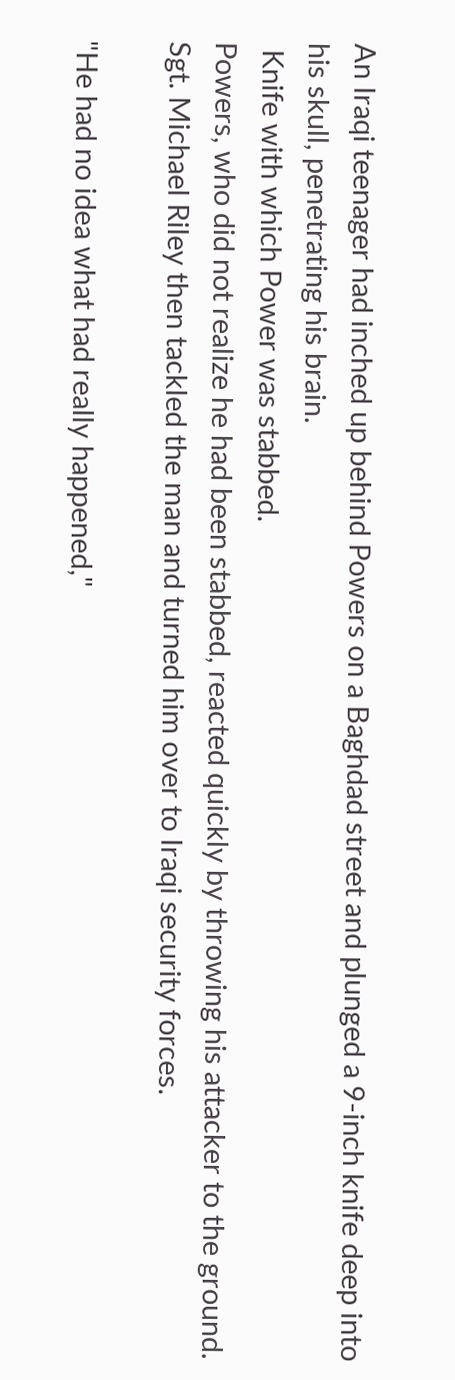An Iraqi teenager had inched up behind Powers on a Baghdad street and plunged a 9-inch knife deep into his skull, penetrating his brain.
 Knife with which Power was stabbed.
Powers, who did not realize he had been stabbed, reacted quickly by throwing his attacker to the ground. Sgt. Michael Riley then tackled the man and turned him over to Iraqi security forces.

"He had no idea what had really happened,"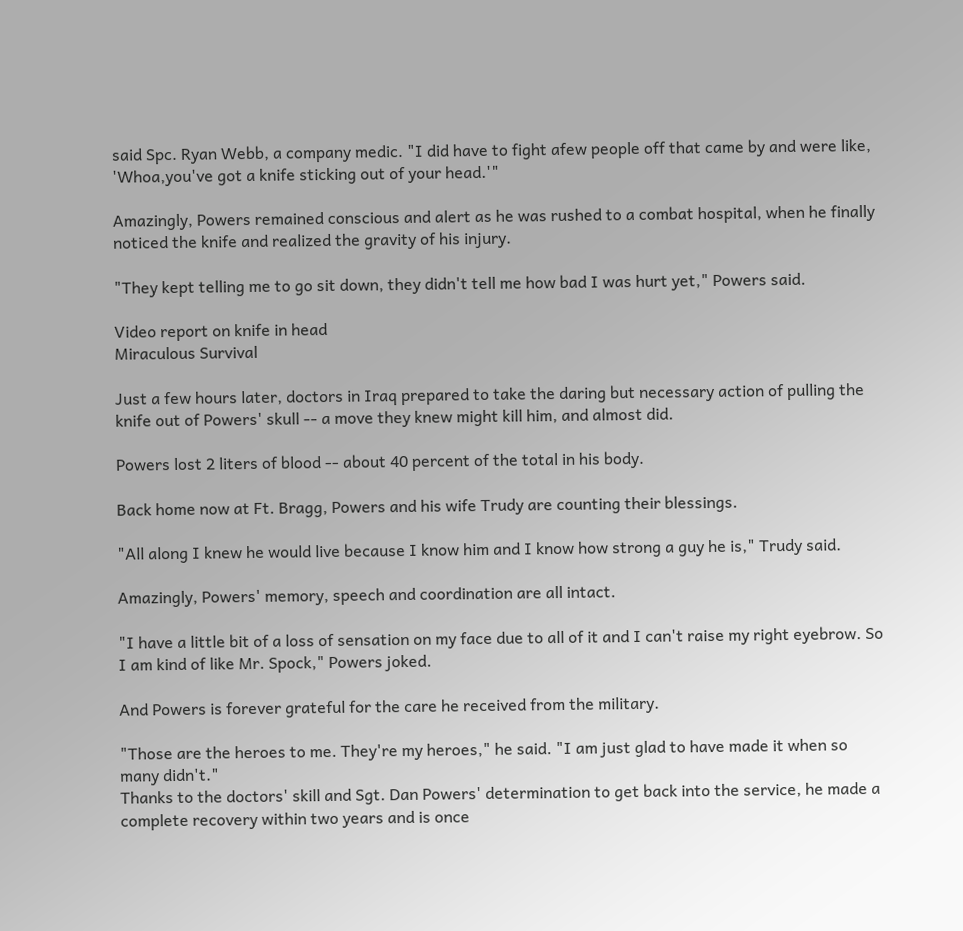said Spc. Ryan Webb, a company medic. "I did have to fight afew people off that came by and were like, 'Whoa,you've got a knife sticking out of your head.'"

Amazingly, Powers remained conscious and alert as he was rushed to a combat hospital, when he finally noticed the knife and realized the gravity of his injury.

"They kept telling me to go sit down, they didn't tell me how bad I was hurt yet," Powers said.

Video report on knife in head
Miraculous Survival

Just a few hours later, doctors in Iraq prepared to take the daring but necessary action of pulling the knife out of Powers' skull -- a move they knew might kill him, and almost did.

Powers lost 2 liters of blood -- about 40 percent of the total in his body.

Back home now at Ft. Bragg, Powers and his wife Trudy are counting their blessings.

"All along I knew he would live because I know him and I know how strong a guy he is," Trudy said.

Amazingly, Powers' memory, speech and coordination are all intact.

"I have a little bit of a loss of sensation on my face due to all of it and I can't raise my right eyebrow. So I am kind of like Mr. Spock," Powers joked.

And Powers is forever grateful for the care he received from the military.

"Those are the heroes to me. They're my heroes," he said. "I am just glad to have made it when so many didn't."
Thanks to the doctors' skill and Sgt. Dan Powers' determination to get back into the service, he made a complete recovery within two years and is once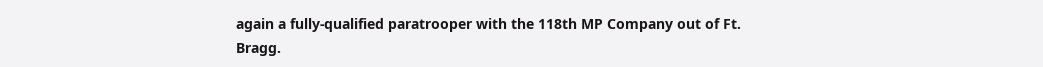again a fully-qualified paratrooper with the 118th MP Company out of Ft. Bragg.